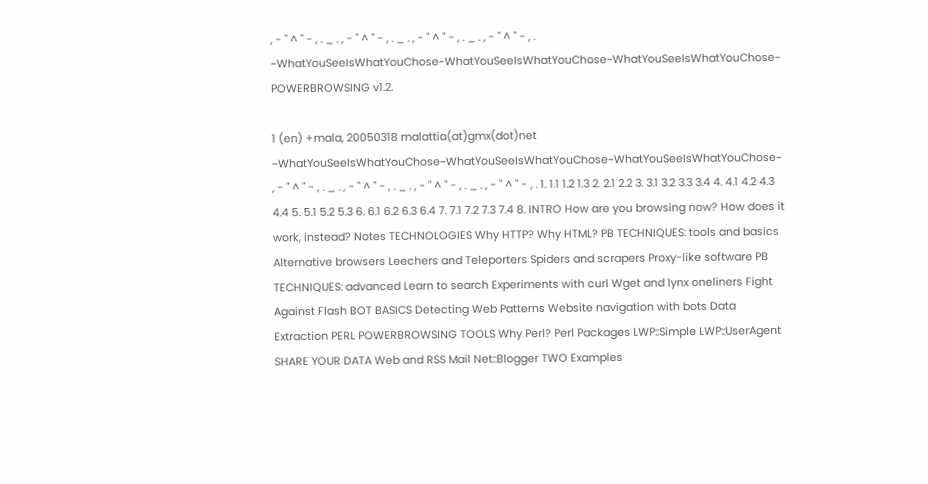, - " ^ " - , . _ . , - " ^ " - , . _ . , - " ^ " - , . _ . , - " ^ " - , . ~WhatYouSeeIsWhatYouChose~WhatYouSeeIsWhatYouChose~WhatYouSeeIsWhatYouChose~ POWERBROWSING v1.2.

1 (en) +mala, 20050318 malattia(at)gmx(dot)net ~WhatYouSeeIsWhatYouChose~WhatYouSeeIsWhatYouChose~WhatYouSeeIsWhatYouChose~ , - " ^ " - , . _ . , - " ^ " - , . _ . , - " ^ " - , . _ . , - " ^ " - , . 1. 1.1 1.2 1.3 2. 2.1 2.2 3. 3.1 3.2 3.3 3.4 4. 4.1 4.2 4.3 4.4 5. 5.1 5.2 5.3 6. 6.1 6.2 6.3 6.4 7. 7.1 7.2 7.3 7.4 8. INTRO How are you browsing now? How does it work, instead? Notes TECHNOLOGIES Why HTTP? Why HTML? PB TECHNIQUES: tools and basics Alternative browsers Leechers and Teleporters Spiders and scrapers Proxy-like software PB TECHNIQUES: advanced Learn to search Experiments with curl Wget and lynx oneliners Fight Against Flash BOT BASICS Detecting Web Patterns Website navigation with bots Data Extraction PERL POWERBROWSING TOOLS Why Perl? Perl Packages LWP::Simple LWP::UserAgent SHARE YOUR DATA Web and RSS Mail Net::Blogger TWO Examples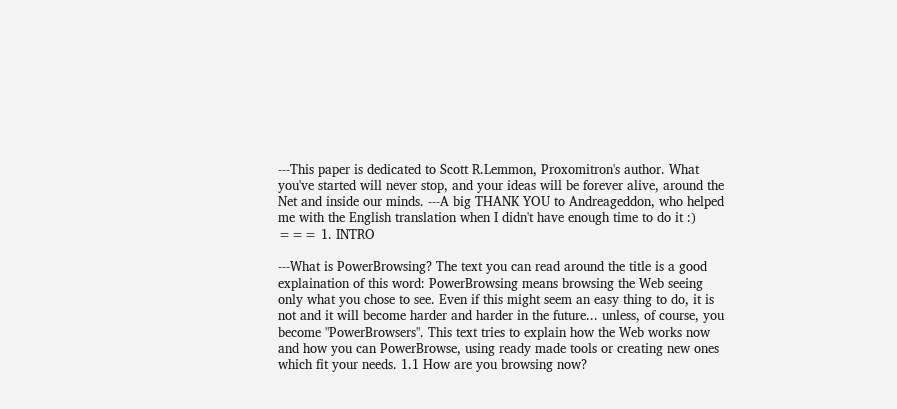---This paper is dedicated to Scott R.Lemmon, Proxomitron's author. What you've started will never stop, and your ideas will be forever alive, around the Net and inside our minds. ---A big THANK YOU to Andreageddon, who helped me with the English translation when I didn't have enough time to do it :) === 1. INTRO

---What is PowerBrowsing? The text you can read around the title is a good explaination of this word: PowerBrowsing means browsing the Web seeing only what you chose to see. Even if this might seem an easy thing to do, it is not and it will become harder and harder in the future... unless, of course, you become "PowerBrowsers". This text tries to explain how the Web works now and how you can PowerBrowse, using ready made tools or creating new ones which fit your needs. 1.1 How are you browsing now?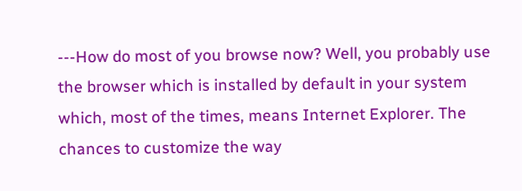---How do most of you browse now? Well, you probably use the browser which is installed by default in your system which, most of the times, means Internet Explorer. The chances to customize the way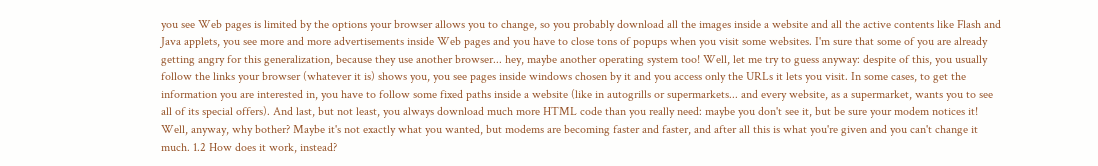you see Web pages is limited by the options your browser allows you to change, so you probably download all the images inside a website and all the active contents like Flash and Java applets, you see more and more advertisements inside Web pages and you have to close tons of popups when you visit some websites. I'm sure that some of you are already getting angry for this generalization, because they use another browser... hey, maybe another operating system too! Well, let me try to guess anyway: despite of this, you usually follow the links your browser (whatever it is) shows you, you see pages inside windows chosen by it and you access only the URLs it lets you visit. In some cases, to get the information you are interested in, you have to follow some fixed paths inside a website (like in autogrills or supermarkets... and every website, as a supermarket, wants you to see all of its special offers). And last, but not least, you always download much more HTML code than you really need: maybe you don't see it, but be sure your modem notices it! Well, anyway, why bother? Maybe it's not exactly what you wanted, but modems are becoming faster and faster, and after all this is what you're given and you can't change it much. 1.2 How does it work, instead?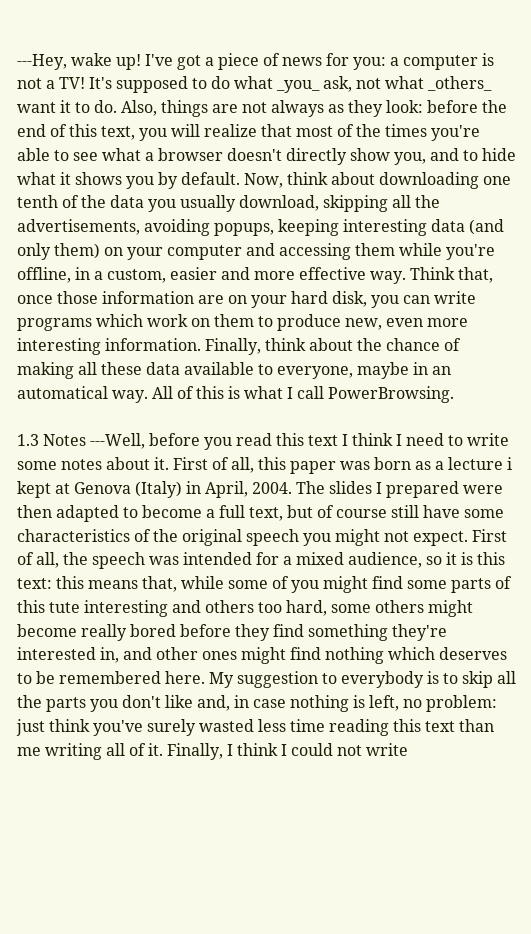---Hey, wake up! I've got a piece of news for you: a computer is not a TV! It's supposed to do what _you_ ask, not what _others_ want it to do. Also, things are not always as they look: before the end of this text, you will realize that most of the times you're able to see what a browser doesn't directly show you, and to hide what it shows you by default. Now, think about downloading one tenth of the data you usually download, skipping all the advertisements, avoiding popups, keeping interesting data (and only them) on your computer and accessing them while you're offline, in a custom, easier and more effective way. Think that, once those information are on your hard disk, you can write programs which work on them to produce new, even more interesting information. Finally, think about the chance of making all these data available to everyone, maybe in an automatical way. All of this is what I call PowerBrowsing.

1.3 Notes ---Well, before you read this text I think I need to write some notes about it. First of all, this paper was born as a lecture i kept at Genova (Italy) in April, 2004. The slides I prepared were then adapted to become a full text, but of course still have some characteristics of the original speech you might not expect. First of all, the speech was intended for a mixed audience, so it is this text: this means that, while some of you might find some parts of this tute interesting and others too hard, some others might become really bored before they find something they're interested in, and other ones might find nothing which deserves to be remembered here. My suggestion to everybody is to skip all the parts you don't like and, in case nothing is left, no problem: just think you've surely wasted less time reading this text than me writing all of it. Finally, I think I could not write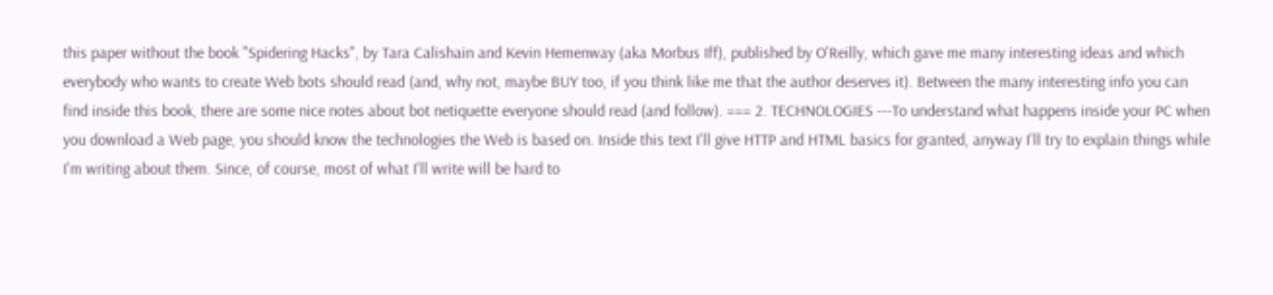this paper without the book "Spidering Hacks", by Tara Calishain and Kevin Hemenway (aka Morbus Iff), published by O'Reilly, which gave me many interesting ideas and which everybody who wants to create Web bots should read (and, why not, maybe BUY too, if you think like me that the author deserves it). Between the many interesting info you can find inside this book, there are some nice notes about bot netiquette everyone should read (and follow). === 2. TECHNOLOGIES ---To understand what happens inside your PC when you download a Web page, you should know the technologies the Web is based on. Inside this text I'll give HTTP and HTML basics for granted, anyway I'll try to explain things while I'm writing about them. Since, of course, most of what I'll write will be hard to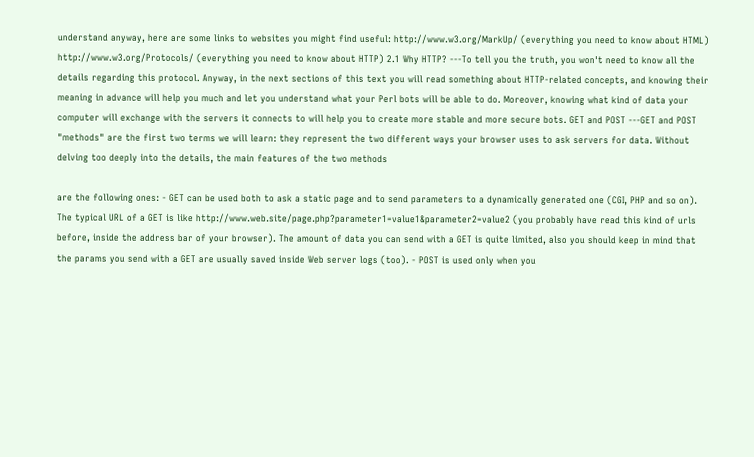understand anyway, here are some links to websites you might find useful: http://www.w3.org/MarkUp/ (everything you need to know about HTML) http://www.w3.org/Protocols/ (everything you need to know about HTTP) 2.1 Why HTTP? ---To tell you the truth, you won't need to know all the details regarding this protocol. Anyway, in the next sections of this text you will read something about HTTP-related concepts, and knowing their meaning in advance will help you much and let you understand what your Perl bots will be able to do. Moreover, knowing what kind of data your computer will exchange with the servers it connects to will help you to create more stable and more secure bots. GET and POST ---GET and POST "methods" are the first two terms we will learn: they represent the two different ways your browser uses to ask servers for data. Without delving too deeply into the details, the main features of the two methods

are the following ones: - GET can be used both to ask a static page and to send parameters to a dynamically generated one (CGI, PHP and so on). The typical URL of a GET is like http://www.web.site/page.php?parameter1=value1&parameter2=value2 (you probably have read this kind of urls before, inside the address bar of your browser). The amount of data you can send with a GET is quite limited, also you should keep in mind that the params you send with a GET are usually saved inside Web server logs (too). - POST is used only when you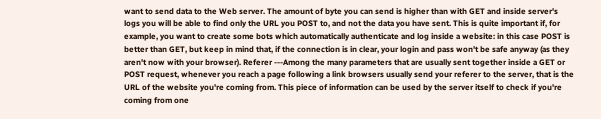want to send data to the Web server. The amount of byte you can send is higher than with GET and inside server's logs you will be able to find only the URL you POST to, and not the data you have sent. This is quite important if, for example, you want to create some bots which automatically authenticate and log inside a website: in this case POST is better than GET, but keep in mind that, if the connection is in clear, your login and pass won't be safe anyway (as they aren't now with your browser). Referer ---Among the many parameters that are usually sent together inside a GET or POST request, whenever you reach a page following a link browsers usually send your referer to the server, that is the URL of the website you're coming from. This piece of information can be used by the server itself to check if you're coming from one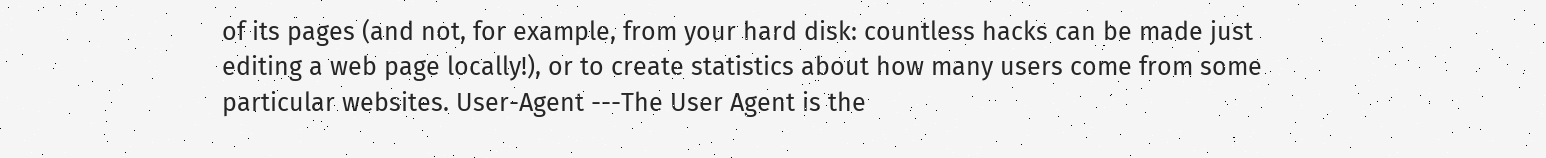of its pages (and not, for example, from your hard disk: countless hacks can be made just editing a web page locally!), or to create statistics about how many users come from some particular websites. User-Agent ---The User Agent is the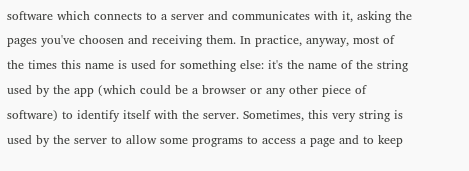software which connects to a server and communicates with it, asking the pages you've choosen and receiving them. In practice, anyway, most of the times this name is used for something else: it's the name of the string used by the app (which could be a browser or any other piece of software) to identify itself with the server. Sometimes, this very string is used by the server to allow some programs to access a page and to keep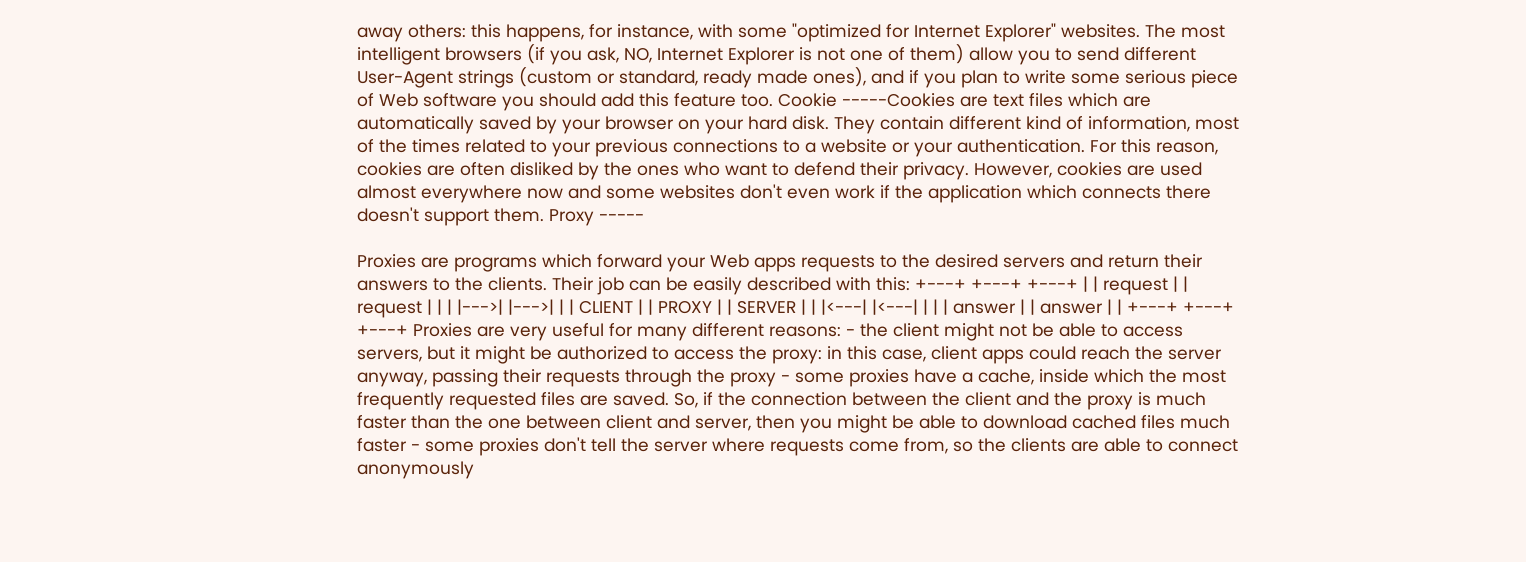away others: this happens, for instance, with some "optimized for Internet Explorer" websites. The most intelligent browsers (if you ask, NO, Internet Explorer is not one of them) allow you to send different User-Agent strings (custom or standard, ready made ones), and if you plan to write some serious piece of Web software you should add this feature too. Cookie -----Cookies are text files which are automatically saved by your browser on your hard disk. They contain different kind of information, most of the times related to your previous connections to a website or your authentication. For this reason, cookies are often disliked by the ones who want to defend their privacy. However, cookies are used almost everywhere now and some websites don't even work if the application which connects there doesn't support them. Proxy -----

Proxies are programs which forward your Web apps requests to the desired servers and return their answers to the clients. Their job can be easily described with this: +---+ +---+ +---+ | | request | | request | | | |--->| |--->| | | CLIENT | | PROXY | | SERVER | | |<---| |<---| | | | answer | | answer | | +---+ +---+ +---+ Proxies are very useful for many different reasons: - the client might not be able to access servers, but it might be authorized to access the proxy: in this case, client apps could reach the server anyway, passing their requests through the proxy - some proxies have a cache, inside which the most frequently requested files are saved. So, if the connection between the client and the proxy is much faster than the one between client and server, then you might be able to download cached files much faster - some proxies don't tell the server where requests come from, so the clients are able to connect anonymously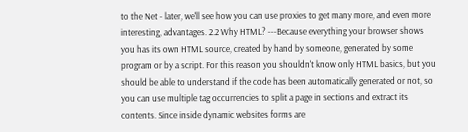to the Net - later, we'll see how you can use proxies to get many more, and even more interesting, advantages. 2.2 Why HTML? ---Because everything your browser shows you has its own HTML source, created by hand by someone, generated by some program or by a script. For this reason you shouldn't know only HTML basics, but you should be able to understand if the code has been automatically generated or not, so you can use multiple tag occurrencies to split a page in sections and extract its contents. Since inside dynamic websites forms are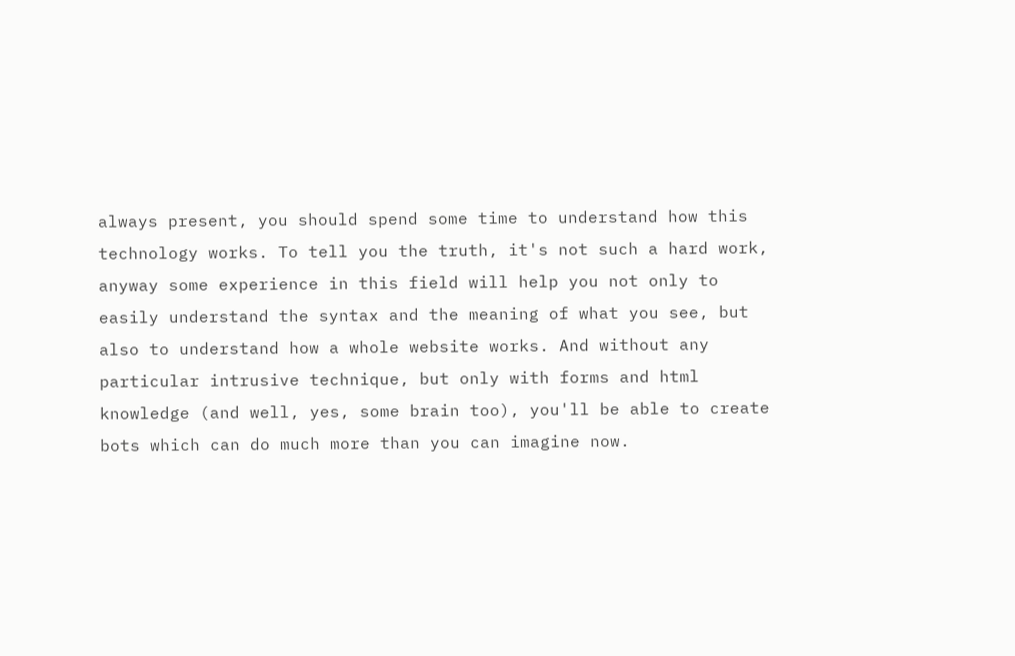always present, you should spend some time to understand how this technology works. To tell you the truth, it's not such a hard work, anyway some experience in this field will help you not only to easily understand the syntax and the meaning of what you see, but also to understand how a whole website works. And without any particular intrusive technique, but only with forms and html knowledge (and well, yes, some brain too), you'll be able to create bots which can do much more than you can imagine now.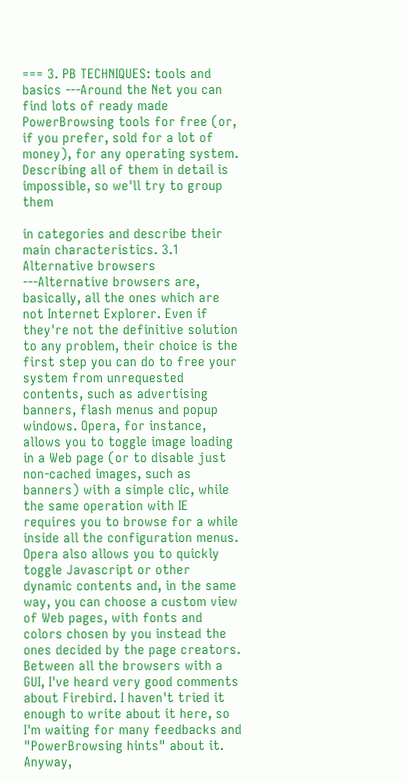=== 3. PB TECHNIQUES: tools and basics ---Around the Net you can find lots of ready made PowerBrowsing tools for free (or, if you prefer, sold for a lot of money), for any operating system. Describing all of them in detail is impossible, so we'll try to group them

in categories and describe their main characteristics. 3.1 Alternative browsers ---Alternative browsers are, basically, all the ones which are not Internet Explorer. Even if they're not the definitive solution to any problem, their choice is the first step you can do to free your system from unrequested contents, such as advertising banners, flash menus and popup windows. Opera, for instance, allows you to toggle image loading in a Web page (or to disable just non-cached images, such as banners) with a simple clic, while the same operation with IE requires you to browse for a while inside all the configuration menus. Opera also allows you to quickly toggle Javascript or other dynamic contents and, in the same way, you can choose a custom view of Web pages, with fonts and colors chosen by you instead the ones decided by the page creators. Between all the browsers with a GUI, I've heard very good comments about Firebird. I haven't tried it enough to write about it here, so I'm waiting for many feedbacks and "PowerBrowsing hints" about it. Anyway,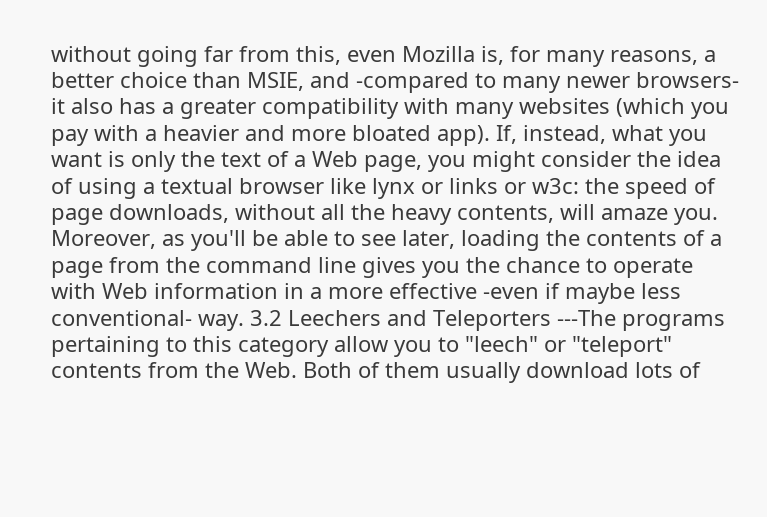without going far from this, even Mozilla is, for many reasons, a better choice than MSIE, and -compared to many newer browsers- it also has a greater compatibility with many websites (which you pay with a heavier and more bloated app). If, instead, what you want is only the text of a Web page, you might consider the idea of using a textual browser like lynx or links or w3c: the speed of page downloads, without all the heavy contents, will amaze you. Moreover, as you'll be able to see later, loading the contents of a page from the command line gives you the chance to operate with Web information in a more effective -even if maybe less conventional- way. 3.2 Leechers and Teleporters ---The programs pertaining to this category allow you to "leech" or "teleport" contents from the Web. Both of them usually download lots of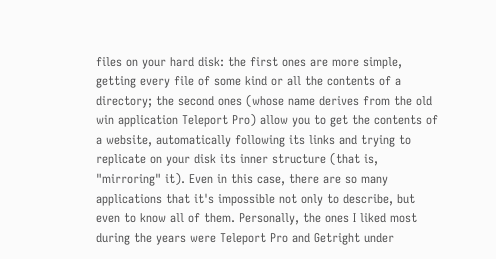files on your hard disk: the first ones are more simple, getting every file of some kind or all the contents of a directory; the second ones (whose name derives from the old win application Teleport Pro) allow you to get the contents of a website, automatically following its links and trying to replicate on your disk its inner structure (that is, "mirroring" it). Even in this case, there are so many applications that it's impossible not only to describe, but even to know all of them. Personally, the ones I liked most during the years were Teleport Pro and Getright under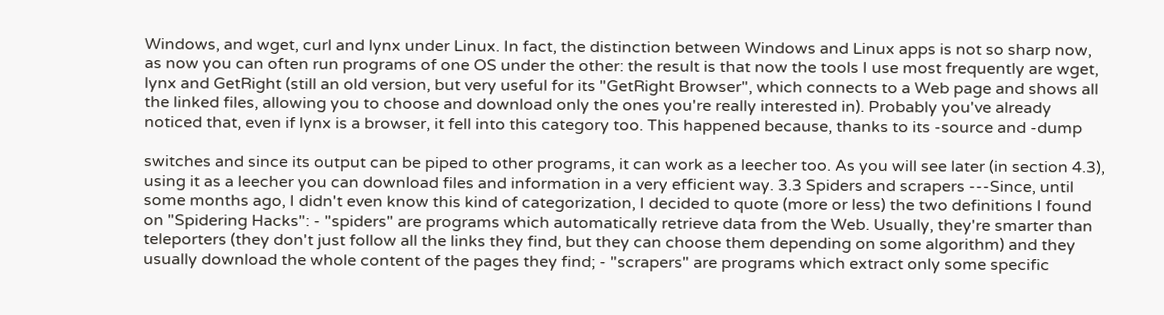Windows, and wget, curl and lynx under Linux. In fact, the distinction between Windows and Linux apps is not so sharp now, as now you can often run programs of one OS under the other: the result is that now the tools I use most frequently are wget, lynx and GetRight (still an old version, but very useful for its "GetRight Browser", which connects to a Web page and shows all the linked files, allowing you to choose and download only the ones you're really interested in). Probably you've already noticed that, even if lynx is a browser, it fell into this category too. This happened because, thanks to its -source and -dump

switches and since its output can be piped to other programs, it can work as a leecher too. As you will see later (in section 4.3), using it as a leecher you can download files and information in a very efficient way. 3.3 Spiders and scrapers ---Since, until some months ago, I didn't even know this kind of categorization, I decided to quote (more or less) the two definitions I found on "Spidering Hacks": - "spiders" are programs which automatically retrieve data from the Web. Usually, they're smarter than teleporters (they don't just follow all the links they find, but they can choose them depending on some algorithm) and they usually download the whole content of the pages they find; - "scrapers" are programs which extract only some specific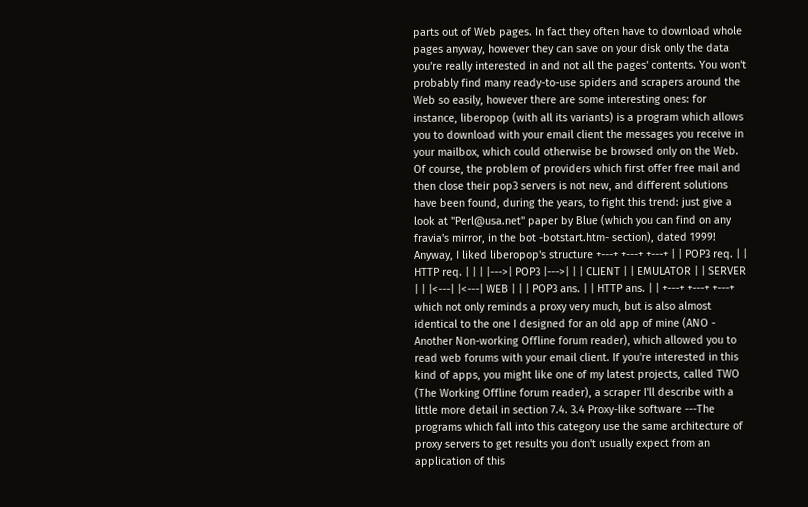parts out of Web pages. In fact they often have to download whole pages anyway, however they can save on your disk only the data you're really interested in and not all the pages' contents. You won't probably find many ready-to-use spiders and scrapers around the Web so easily, however there are some interesting ones: for instance, liberopop (with all its variants) is a program which allows you to download with your email client the messages you receive in your mailbox, which could otherwise be browsed only on the Web. Of course, the problem of providers which first offer free mail and then close their pop3 servers is not new, and different solutions have been found, during the years, to fight this trend: just give a look at "Perl@usa.net" paper by Blue (which you can find on any fravia's mirror, in the bot -botstart.htm- section), dated 1999! Anyway, I liked liberopop's structure +---+ +---+ +---+ | | POP3 req. | | HTTP req. | | | |--->| POP3 |--->| | | CLIENT | | EMULATOR | | SERVER | | |<---| |<---| WEB | | | POP3 ans. | | HTTP ans. | | +---+ +---+ +---+ which not only reminds a proxy very much, but is also almost identical to the one I designed for an old app of mine (ANO - Another Non-working Offline forum reader), which allowed you to read web forums with your email client. If you're interested in this kind of apps, you might like one of my latest projects, called TWO (The Working Offline forum reader), a scraper I'll describe with a little more detail in section 7.4. 3.4 Proxy-like software ---The programs which fall into this category use the same architecture of proxy servers to get results you don't usually expect from an application of this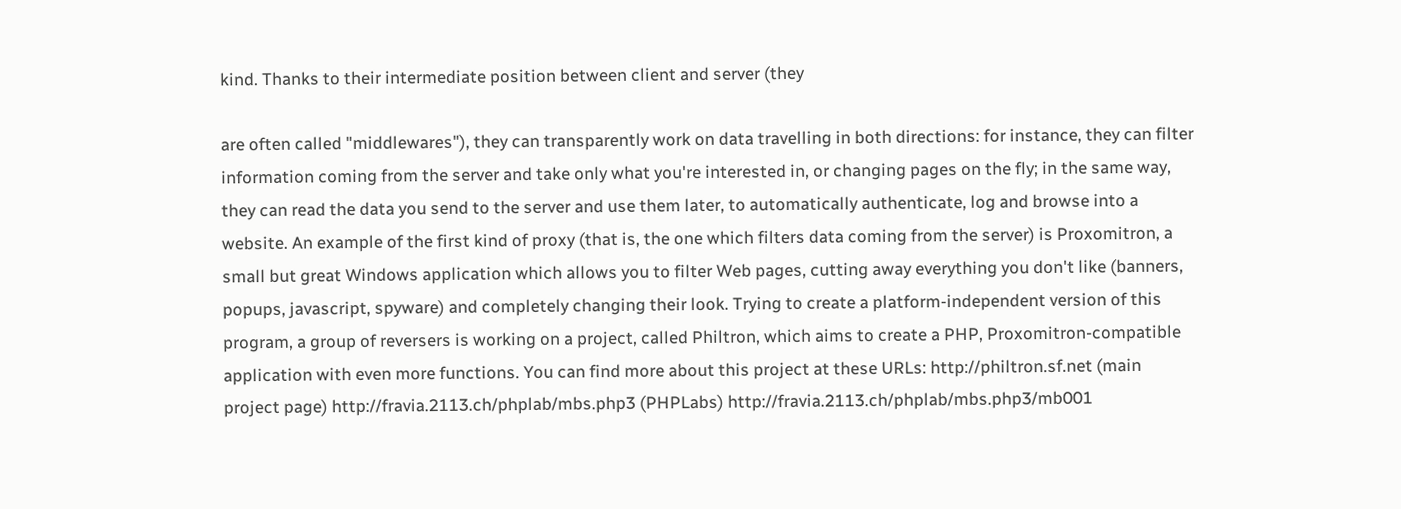kind. Thanks to their intermediate position between client and server (they

are often called "middlewares"), they can transparently work on data travelling in both directions: for instance, they can filter information coming from the server and take only what you're interested in, or changing pages on the fly; in the same way, they can read the data you send to the server and use them later, to automatically authenticate, log and browse into a website. An example of the first kind of proxy (that is, the one which filters data coming from the server) is Proxomitron, a small but great Windows application which allows you to filter Web pages, cutting away everything you don't like (banners, popups, javascript, spyware) and completely changing their look. Trying to create a platform-independent version of this program, a group of reversers is working on a project, called Philtron, which aims to create a PHP, Proxomitron-compatible application with even more functions. You can find more about this project at these URLs: http://philtron.sf.net (main project page) http://fravia.2113.ch/phplab/mbs.php3 (PHPLabs) http://fravia.2113.ch/phplab/mbs.php3/mb001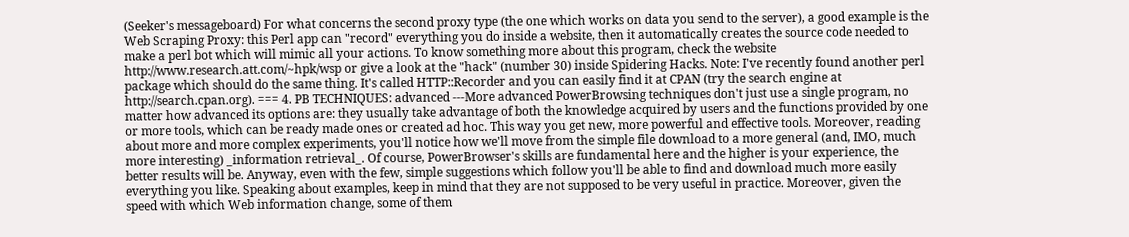(Seeker's messageboard) For what concerns the second proxy type (the one which works on data you send to the server), a good example is the Web Scraping Proxy: this Perl app can "record" everything you do inside a website, then it automatically creates the source code needed to make a perl bot which will mimic all your actions. To know something more about this program, check the website http://www.research.att.com/~hpk/wsp or give a look at the "hack" (number 30) inside Spidering Hacks. Note: I've recently found another perl package which should do the same thing. It's called HTTP::Recorder and you can easily find it at CPAN (try the search engine at http://search.cpan.org). === 4. PB TECHNIQUES: advanced ---More advanced PowerBrowsing techniques don't just use a single program, no matter how advanced its options are: they usually take advantage of both the knowledge acquired by users and the functions provided by one or more tools, which can be ready made ones or created ad hoc. This way you get new, more powerful and effective tools. Moreover, reading about more and more complex experiments, you'll notice how we'll move from the simple file download to a more general (and, IMO, much more interesting) _information retrieval_. Of course, PowerBrowser's skills are fundamental here and the higher is your experience, the better results will be. Anyway, even with the few, simple suggestions which follow you'll be able to find and download much more easily everything you like. Speaking about examples, keep in mind that they are not supposed to be very useful in practice. Moreover, given the speed with which Web information change, some of them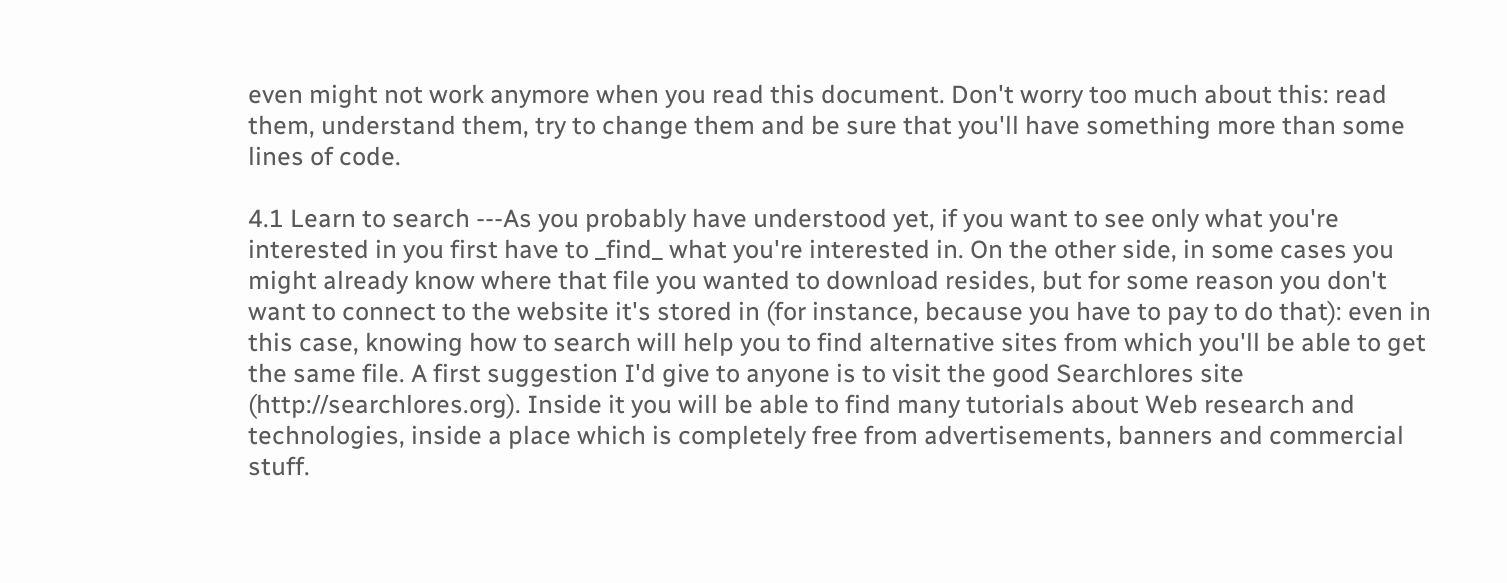even might not work anymore when you read this document. Don't worry too much about this: read them, understand them, try to change them and be sure that you'll have something more than some lines of code.

4.1 Learn to search ---As you probably have understood yet, if you want to see only what you're interested in you first have to _find_ what you're interested in. On the other side, in some cases you might already know where that file you wanted to download resides, but for some reason you don't want to connect to the website it's stored in (for instance, because you have to pay to do that): even in this case, knowing how to search will help you to find alternative sites from which you'll be able to get the same file. A first suggestion I'd give to anyone is to visit the good Searchlores site (http://searchlores.org). Inside it you will be able to find many tutorials about Web research and technologies, inside a place which is completely free from advertisements, banners and commercial stuff.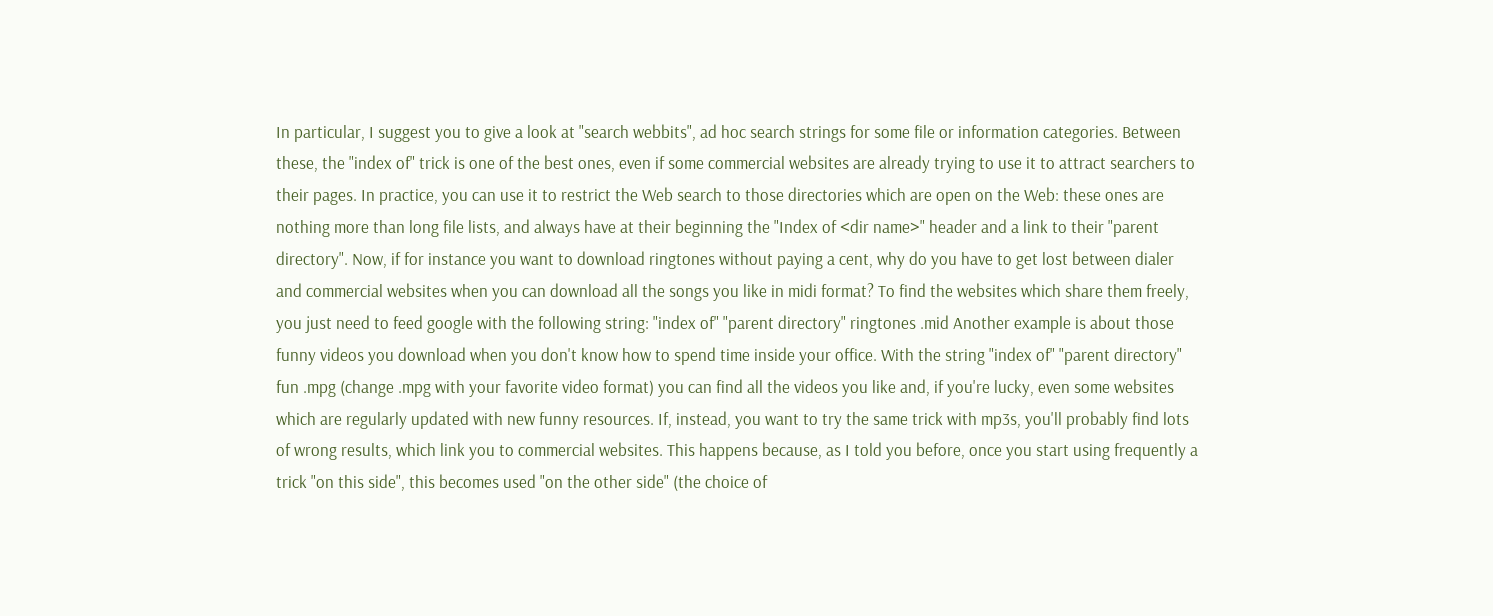In particular, I suggest you to give a look at "search webbits", ad hoc search strings for some file or information categories. Between these, the "index of" trick is one of the best ones, even if some commercial websites are already trying to use it to attract searchers to their pages. In practice, you can use it to restrict the Web search to those directories which are open on the Web: these ones are nothing more than long file lists, and always have at their beginning the "Index of <dir name>" header and a link to their "parent directory". Now, if for instance you want to download ringtones without paying a cent, why do you have to get lost between dialer and commercial websites when you can download all the songs you like in midi format? To find the websites which share them freely, you just need to feed google with the following string: "index of" "parent directory" ringtones .mid Another example is about those funny videos you download when you don't know how to spend time inside your office. With the string "index of" "parent directory" fun .mpg (change .mpg with your favorite video format) you can find all the videos you like and, if you're lucky, even some websites which are regularly updated with new funny resources. If, instead, you want to try the same trick with mp3s, you'll probably find lots of wrong results, which link you to commercial websites. This happens because, as I told you before, once you start using frequently a trick "on this side", this becomes used "on the other side" (the choice of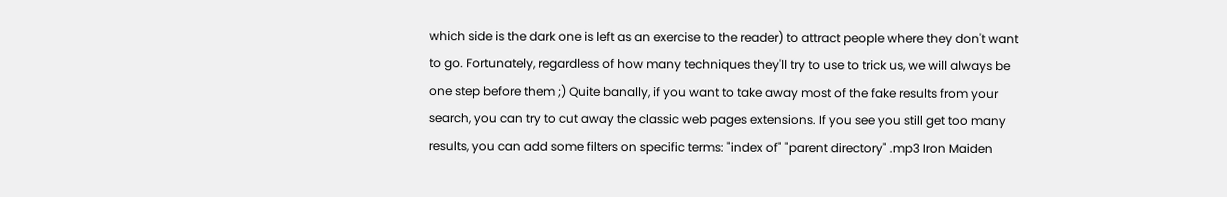which side is the dark one is left as an exercise to the reader) to attract people where they don't want to go. Fortunately, regardless of how many techniques they'll try to use to trick us, we will always be one step before them ;) Quite banally, if you want to take away most of the fake results from your search, you can try to cut away the classic web pages extensions. If you see you still get too many results, you can add some filters on specific terms: "index of" "parent directory" .mp3 Iron Maiden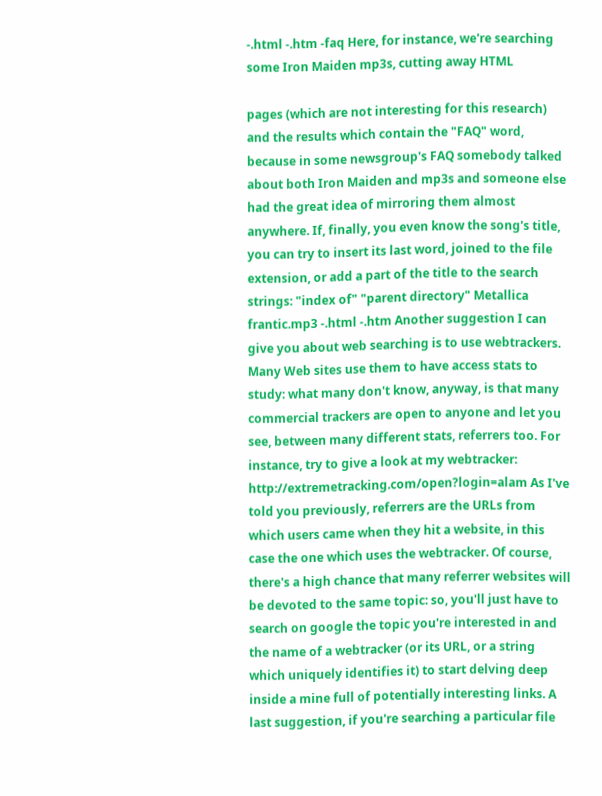-.html -.htm -faq Here, for instance, we're searching some Iron Maiden mp3s, cutting away HTML

pages (which are not interesting for this research) and the results which contain the "FAQ" word, because in some newsgroup's FAQ somebody talked about both Iron Maiden and mp3s and someone else had the great idea of mirroring them almost anywhere. If, finally, you even know the song's title, you can try to insert its last word, joined to the file extension, or add a part of the title to the search strings: "index of" "parent directory" Metallica frantic.mp3 -.html -.htm Another suggestion I can give you about web searching is to use webtrackers. Many Web sites use them to have access stats to study: what many don't know, anyway, is that many commercial trackers are open to anyone and let you see, between many different stats, referrers too. For instance, try to give a look at my webtracker: http://extremetracking.com/open?login=alam As I've told you previously, referrers are the URLs from which users came when they hit a website, in this case the one which uses the webtracker. Of course, there's a high chance that many referrer websites will be devoted to the same topic: so, you'll just have to search on google the topic you're interested in and the name of a webtracker (or its URL, or a string which uniquely identifies it) to start delving deep inside a mine full of potentially interesting links. A last suggestion, if you're searching a particular file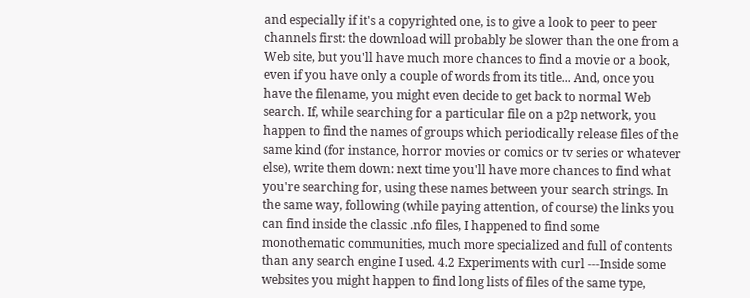and especially if it's a copyrighted one, is to give a look to peer to peer channels first: the download will probably be slower than the one from a Web site, but you'll have much more chances to find a movie or a book, even if you have only a couple of words from its title... And, once you have the filename, you might even decide to get back to normal Web search. If, while searching for a particular file on a p2p network, you happen to find the names of groups which periodically release files of the same kind (for instance, horror movies or comics or tv series or whatever else), write them down: next time you'll have more chances to find what you're searching for, using these names between your search strings. In the same way, following (while paying attention, of course) the links you can find inside the classic .nfo files, I happened to find some monothematic communities, much more specialized and full of contents than any search engine I used. 4.2 Experiments with curl ---Inside some websites you might happen to find long lists of files of the same type,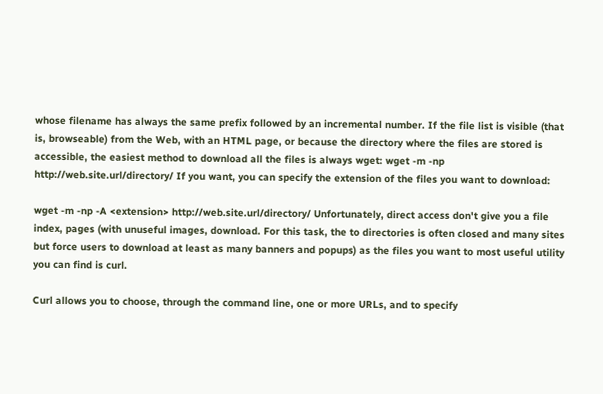whose filename has always the same prefix followed by an incremental number. If the file list is visible (that is, browseable) from the Web, with an HTML page, or because the directory where the files are stored is accessible, the easiest method to download all the files is always wget: wget -m -np http://web.site.url/directory/ If you want, you can specify the extension of the files you want to download:

wget -m -np -A <extension> http://web.site.url/directory/ Unfortunately, direct access don't give you a file index, pages (with unuseful images, download. For this task, the to directories is often closed and many sites but force users to download at least as many banners and popups) as the files you want to most useful utility you can find is curl.

Curl allows you to choose, through the command line, one or more URLs, and to specify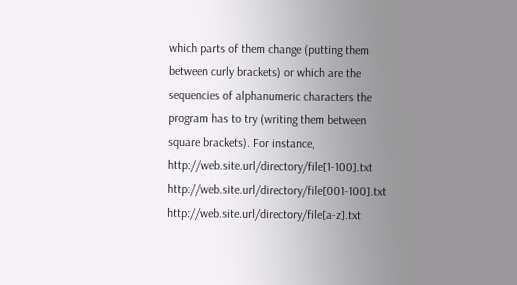which parts of them change (putting them between curly brackets) or which are the sequencies of alphanumeric characters the program has to try (writing them between square brackets). For instance, http://web.site.url/directory/file[1-100].txt http://web.site.url/directory/file[001-100].txt http://web.site.url/directory/file[a-z].txt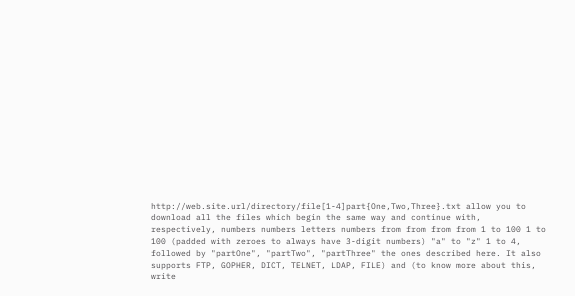http://web.site.url/directory/file[1-4]part{One,Two,Three}.txt allow you to download all the files which begin the same way and continue with, respectively, numbers numbers letters numbers from from from from 1 to 100 1 to 100 (padded with zeroes to always have 3-digit numbers) "a" to "z" 1 to 4, followed by "partOne", "partTwo", "partThree" the ones described here. It also supports FTP, GOPHER, DICT, TELNET, LDAP, FILE) and (to know more about this, write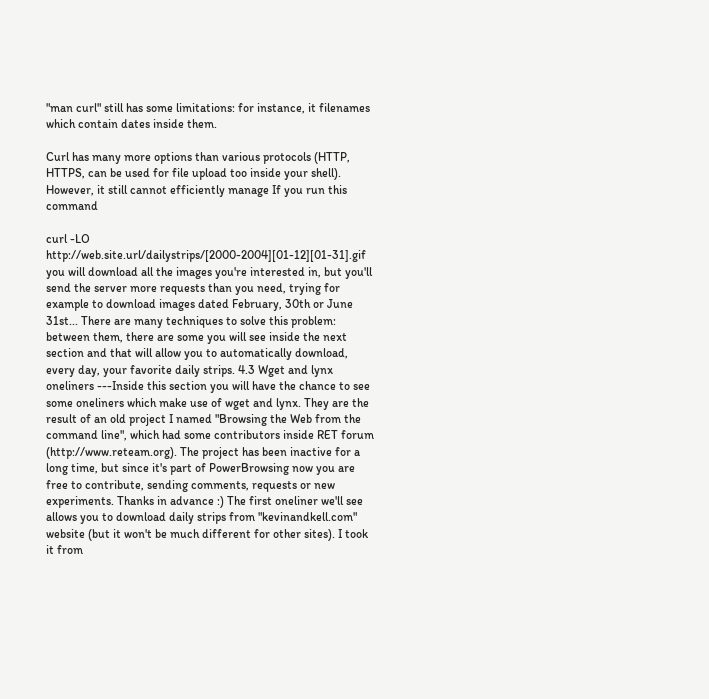"man curl" still has some limitations: for instance, it filenames which contain dates inside them.

Curl has many more options than various protocols (HTTP, HTTPS, can be used for file upload too inside your shell). However, it still cannot efficiently manage If you run this command

curl -LO http://web.site.url/dailystrips/[2000-2004][01-12][01-31].gif you will download all the images you're interested in, but you'll send the server more requests than you need, trying for example to download images dated February, 30th or June 31st... There are many techniques to solve this problem: between them, there are some you will see inside the next section and that will allow you to automatically download, every day, your favorite daily strips. 4.3 Wget and lynx oneliners ---Inside this section you will have the chance to see some oneliners which make use of wget and lynx. They are the result of an old project I named "Browsing the Web from the command line", which had some contributors inside RET forum (http://www.reteam.org). The project has been inactive for a long time, but since it's part of PowerBrowsing now you are free to contribute, sending comments, requests or new experiments. Thanks in advance :) The first oneliner we'll see allows you to download daily strips from "kevinandkell.com" website (but it won't be much different for other sites). I took it from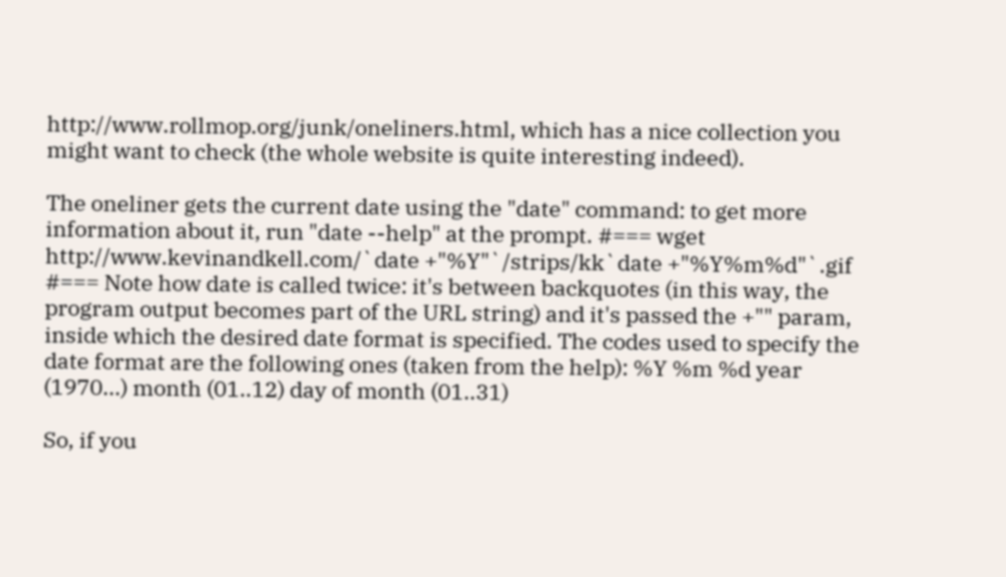http://www.rollmop.org/junk/oneliners.html, which has a nice collection you might want to check (the whole website is quite interesting indeed).

The oneliner gets the current date using the "date" command: to get more information about it, run "date --help" at the prompt. #=== wget http://www.kevinandkell.com/`date +"%Y"`/strips/kk`date +"%Y%m%d"`.gif #=== Note how date is called twice: it's between backquotes (in this way, the program output becomes part of the URL string) and it's passed the +"" param, inside which the desired date format is specified. The codes used to specify the date format are the following ones (taken from the help): %Y %m %d year (1970...) month (01..12) day of month (01..31)

So, if you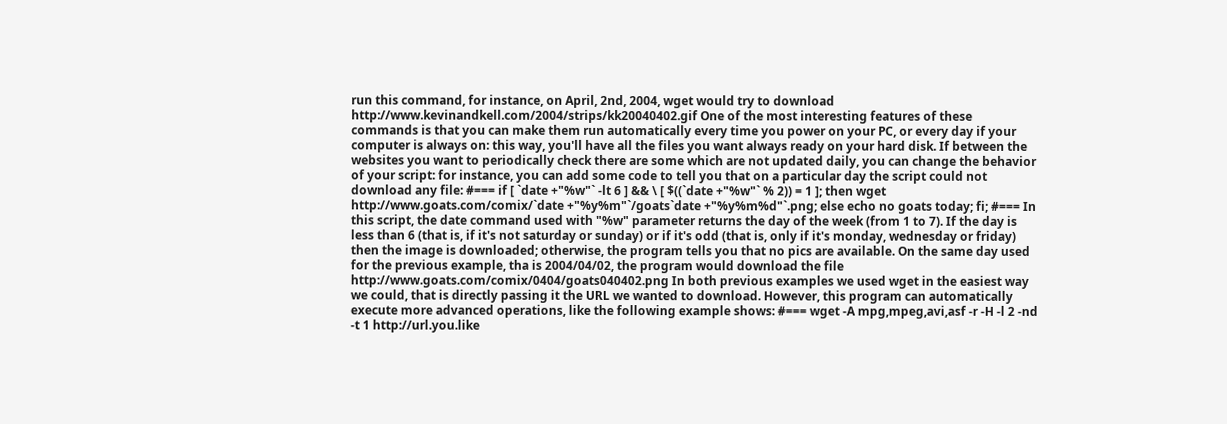run this command, for instance, on April, 2nd, 2004, wget would try to download http://www.kevinandkell.com/2004/strips/kk20040402.gif One of the most interesting features of these commands is that you can make them run automatically every time you power on your PC, or every day if your computer is always on: this way, you'll have all the files you want always ready on your hard disk. If between the websites you want to periodically check there are some which are not updated daily, you can change the behavior of your script: for instance, you can add some code to tell you that on a particular day the script could not download any file: #=== if [ `date +"%w"` -lt 6 ] && \ [ $((`date +"%w"` % 2)) = 1 ]; then wget http://www.goats.com/comix/`date +"%y%m"`/goats`date +"%y%m%d"`.png; else echo no goats today; fi; #=== In this script, the date command used with "%w" parameter returns the day of the week (from 1 to 7). If the day is less than 6 (that is, if it's not saturday or sunday) or if it's odd (that is, only if it's monday, wednesday or friday) then the image is downloaded; otherwise, the program tells you that no pics are available. On the same day used for the previous example, tha is 2004/04/02, the program would download the file http://www.goats.com/comix/0404/goats040402.png In both previous examples we used wget in the easiest way we could, that is directly passing it the URL we wanted to download. However, this program can automatically execute more advanced operations, like the following example shows: #=== wget -A mpg,mpeg,avi,asf -r -H -l 2 -nd -t 1 http://url.you.like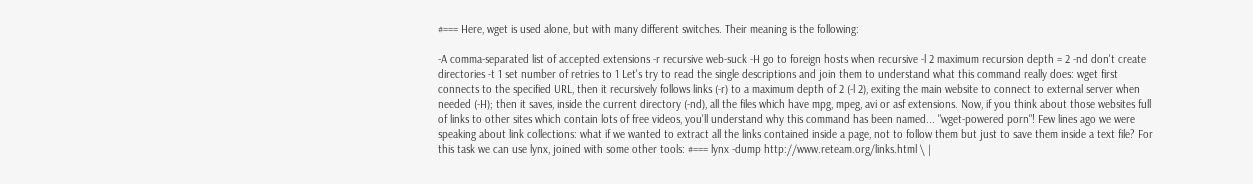#=== Here, wget is used alone, but with many different switches. Their meaning is the following:

-A comma-separated list of accepted extensions -r recursive web-suck -H go to foreign hosts when recursive -l 2 maximum recursion depth = 2 -nd don't create directories -t 1 set number of retries to 1 Let's try to read the single descriptions and join them to understand what this command really does: wget first connects to the specified URL, then it recursively follows links (-r) to a maximum depth of 2 (-l 2), exiting the main website to connect to external server when needed (-H); then it saves, inside the current directory (-nd), all the files which have mpg, mpeg, avi or asf extensions. Now, if you think about those websites full of links to other sites which contain lots of free videos, you'll understand why this command has been named... "wget-powered porn"! Few lines ago we were speaking about link collections: what if we wanted to extract all the links contained inside a page, not to follow them but just to save them inside a text file? For this task we can use lynx, joined with some other tools: #=== lynx -dump http://www.reteam.org/links.html \ |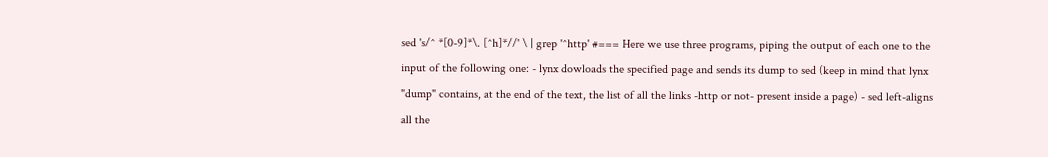sed 's/^ *[0-9]*\. [^h]*//' \ | grep '^http' #=== Here we use three programs, piping the output of each one to the input of the following one: - lynx dowloads the specified page and sends its dump to sed (keep in mind that lynx "dump" contains, at the end of the text, the list of all the links -http or not- present inside a page) - sed left-aligns all the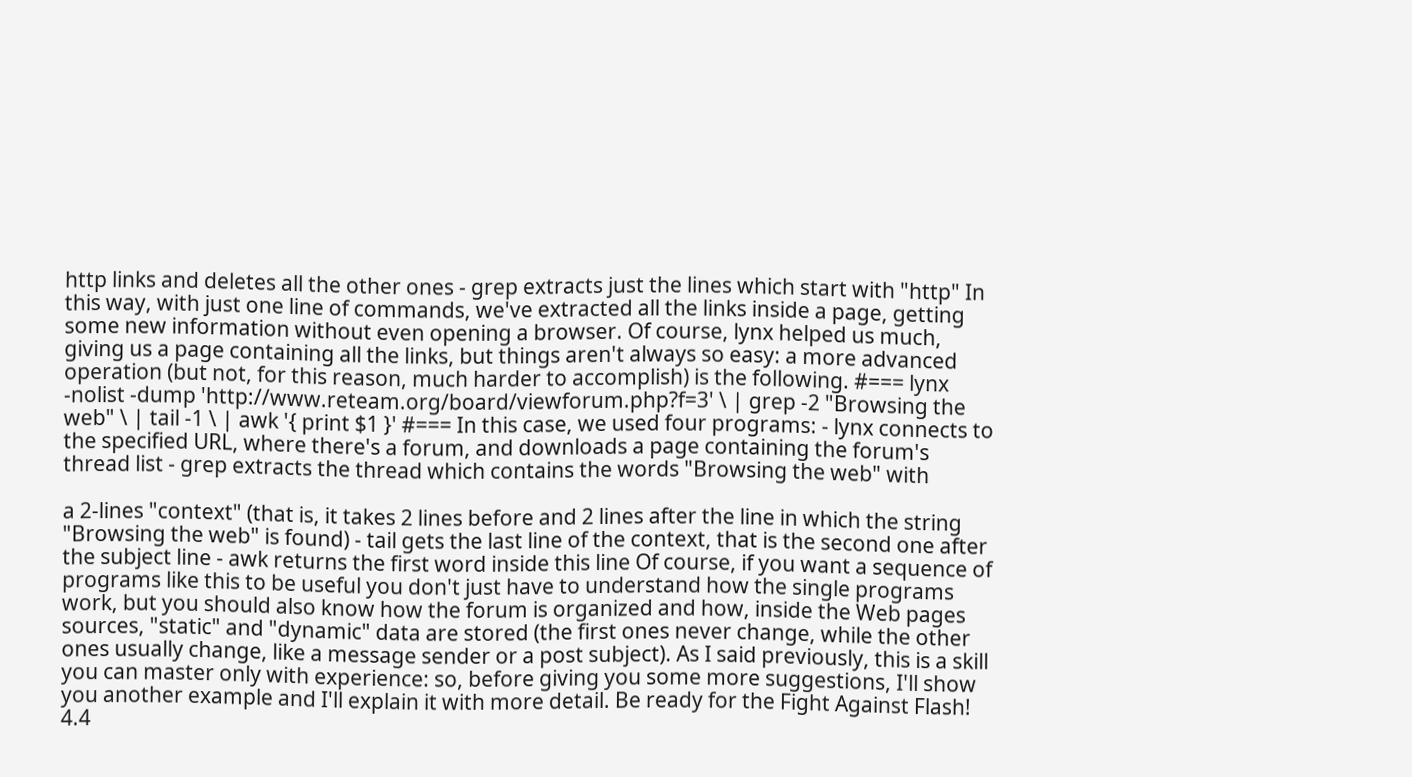http links and deletes all the other ones - grep extracts just the lines which start with "http" In this way, with just one line of commands, we've extracted all the links inside a page, getting some new information without even opening a browser. Of course, lynx helped us much, giving us a page containing all the links, but things aren't always so easy: a more advanced operation (but not, for this reason, much harder to accomplish) is the following. #=== lynx -nolist -dump 'http://www.reteam.org/board/viewforum.php?f=3' \ | grep -2 "Browsing the web" \ | tail -1 \ | awk '{ print $1 }' #=== In this case, we used four programs: - lynx connects to the specified URL, where there's a forum, and downloads a page containing the forum's thread list - grep extracts the thread which contains the words "Browsing the web" with

a 2-lines "context" (that is, it takes 2 lines before and 2 lines after the line in which the string "Browsing the web" is found) - tail gets the last line of the context, that is the second one after the subject line - awk returns the first word inside this line Of course, if you want a sequence of programs like this to be useful you don't just have to understand how the single programs work, but you should also know how the forum is organized and how, inside the Web pages sources, "static" and "dynamic" data are stored (the first ones never change, while the other ones usually change, like a message sender or a post subject). As I said previously, this is a skill you can master only with experience: so, before giving you some more suggestions, I'll show you another example and I'll explain it with more detail. Be ready for the Fight Against Flash! 4.4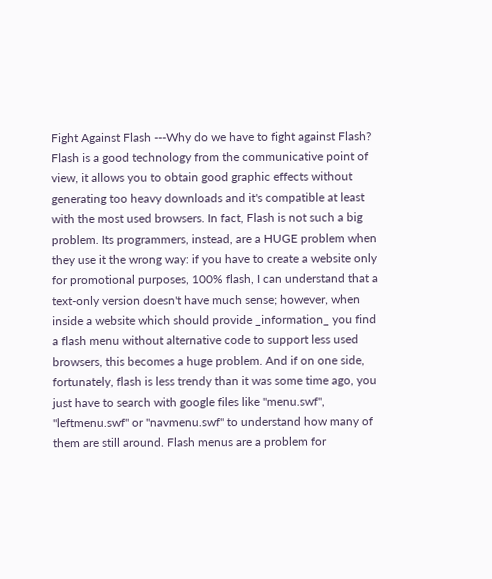Fight Against Flash ---Why do we have to fight against Flash? Flash is a good technology from the communicative point of view, it allows you to obtain good graphic effects without generating too heavy downloads and it's compatible at least with the most used browsers. In fact, Flash is not such a big problem. Its programmers, instead, are a HUGE problem when they use it the wrong way: if you have to create a website only for promotional purposes, 100% flash, I can understand that a text-only version doesn't have much sense; however, when inside a website which should provide _information_ you find a flash menu without alternative code to support less used browsers, this becomes a huge problem. And if on one side, fortunately, flash is less trendy than it was some time ago, you just have to search with google files like "menu.swf", "leftmenu.swf" or "navmenu.swf" to understand how many of them are still around. Flash menus are a problem for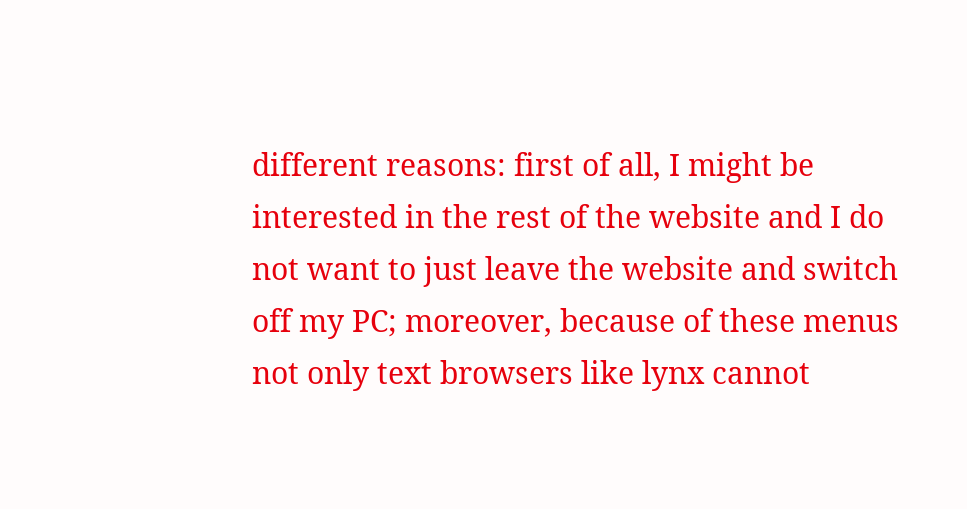different reasons: first of all, I might be interested in the rest of the website and I do not want to just leave the website and switch off my PC; moreover, because of these menus not only text browsers like lynx cannot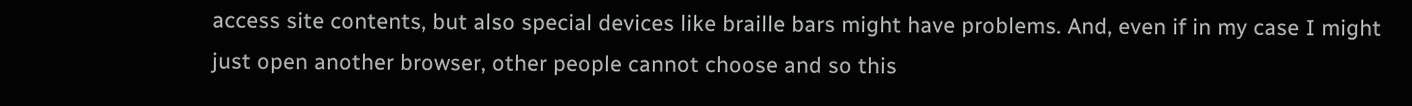access site contents, but also special devices like braille bars might have problems. And, even if in my case I might just open another browser, other people cannot choose and so this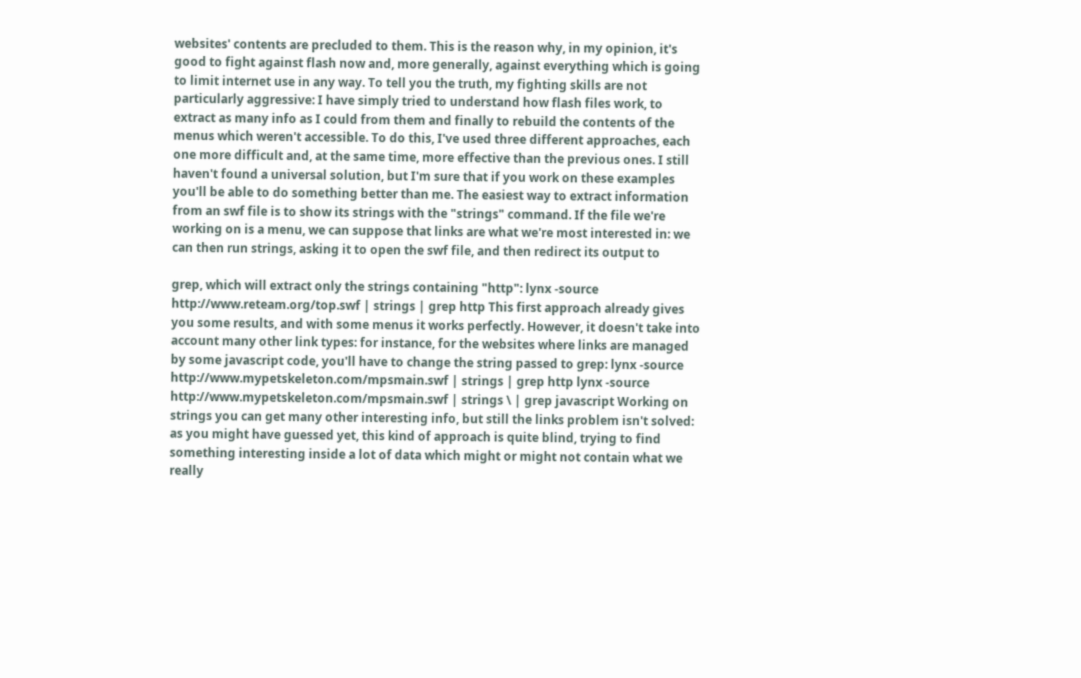websites' contents are precluded to them. This is the reason why, in my opinion, it's good to fight against flash now and, more generally, against everything which is going to limit internet use in any way. To tell you the truth, my fighting skills are not particularly aggressive: I have simply tried to understand how flash files work, to extract as many info as I could from them and finally to rebuild the contents of the menus which weren't accessible. To do this, I've used three different approaches, each one more difficult and, at the same time, more effective than the previous ones. I still haven't found a universal solution, but I'm sure that if you work on these examples you'll be able to do something better than me. The easiest way to extract information from an swf file is to show its strings with the "strings" command. If the file we're working on is a menu, we can suppose that links are what we're most interested in: we can then run strings, asking it to open the swf file, and then redirect its output to

grep, which will extract only the strings containing "http": lynx -source http://www.reteam.org/top.swf | strings | grep http This first approach already gives you some results, and with some menus it works perfectly. However, it doesn't take into account many other link types: for instance, for the websites where links are managed by some javascript code, you'll have to change the string passed to grep: lynx -source http://www.mypetskeleton.com/mpsmain.swf | strings | grep http lynx -source http://www.mypetskeleton.com/mpsmain.swf | strings \ | grep javascript Working on strings you can get many other interesting info, but still the links problem isn't solved: as you might have guessed yet, this kind of approach is quite blind, trying to find something interesting inside a lot of data which might or might not contain what we really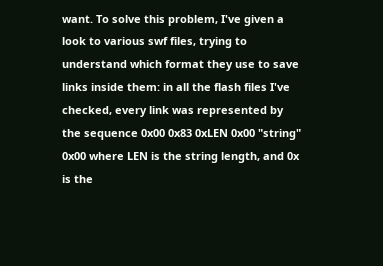want. To solve this problem, I've given a look to various swf files, trying to understand which format they use to save links inside them: in all the flash files I've checked, every link was represented by the sequence 0x00 0x83 0xLEN 0x00 "string" 0x00 where LEN is the string length, and 0x is the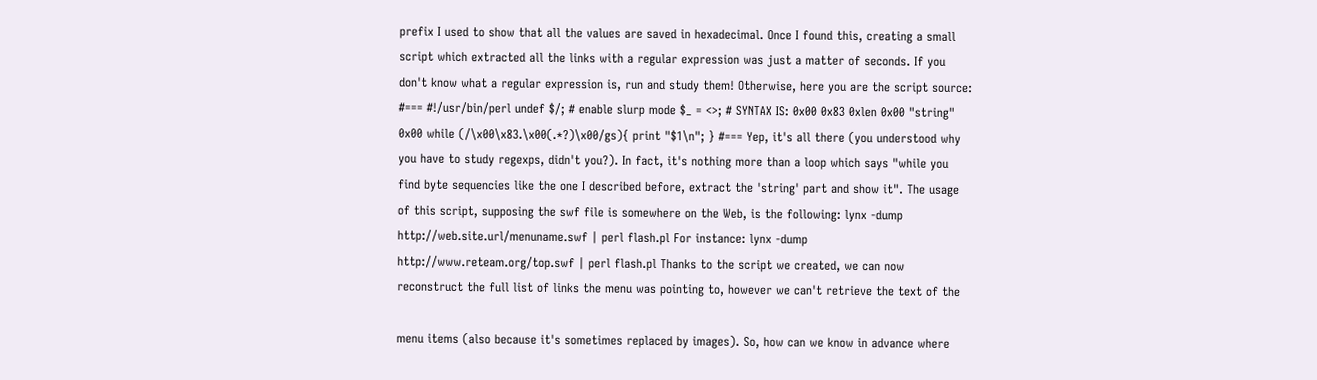prefix I used to show that all the values are saved in hexadecimal. Once I found this, creating a small script which extracted all the links with a regular expression was just a matter of seconds. If you don't know what a regular expression is, run and study them! Otherwise, here you are the script source: #=== #!/usr/bin/perl undef $/; # enable slurp mode $_ = <>; # SYNTAX IS: 0x00 0x83 0xlen 0x00 "string" 0x00 while (/\x00\x83.\x00(.*?)\x00/gs){ print "$1\n"; } #=== Yep, it's all there (you understood why you have to study regexps, didn't you?). In fact, it's nothing more than a loop which says "while you find byte sequencies like the one I described before, extract the 'string' part and show it". The usage of this script, supposing the swf file is somewhere on the Web, is the following: lynx -dump http://web.site.url/menuname.swf | perl flash.pl For instance: lynx -dump http://www.reteam.org/top.swf | perl flash.pl Thanks to the script we created, we can now reconstruct the full list of links the menu was pointing to, however we can't retrieve the text of the

menu items (also because it's sometimes replaced by images). So, how can we know in advance where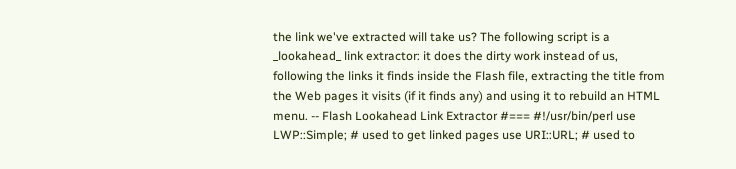the link we've extracted will take us? The following script is a _lookahead_ link extractor: it does the dirty work instead of us, following the links it finds inside the Flash file, extracting the title from the Web pages it visits (if it finds any) and using it to rebuild an HTML menu. -- Flash Lookahead Link Extractor #=== #!/usr/bin/perl use LWP::Simple; # used to get linked pages use URI::URL; # used to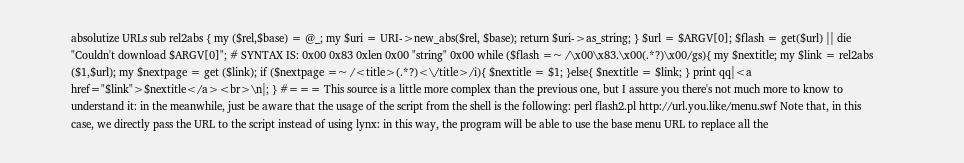absolutize URLs sub rel2abs { my ($rel,$base) = @_; my $uri = URI->new_abs($rel, $base); return $uri->as_string; } $url = $ARGV[0]; $flash = get($url) || die "Couldn't download $ARGV[0]"; # SYNTAX IS: 0x00 0x83 0xlen 0x00 "string" 0x00 while ($flash =~ /\x00\x83.\x00(.*?)\x00/gs){ my $nextitle; my $link = rel2abs ($1,$url); my $nextpage = get ($link); if ($nextpage =~ /<title>(.*?)<\/title>/i){ $nextitle = $1; }else{ $nextitle = $link; } print qq|<a href="$link">$nextitle</a><br>\n|; } #=== This source is a little more complex than the previous one, but I assure you there's not much more to know to understand it: in the meanwhile, just be aware that the usage of the script from the shell is the following: perl flash2.pl http://url.you.like/menu.swf Note that, in this case, we directly pass the URL to the script instead of using lynx: in this way, the program will be able to use the base menu URL to replace all the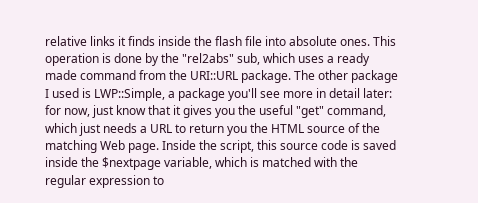relative links it finds inside the flash file into absolute ones. This operation is done by the "rel2abs" sub, which uses a ready made command from the URI::URL package. The other package I used is LWP::Simple, a package you'll see more in detail later: for now, just know that it gives you the useful "get" command, which just needs a URL to return you the HTML source of the matching Web page. Inside the script, this source code is saved inside the $nextpage variable, which is matched with the regular expression to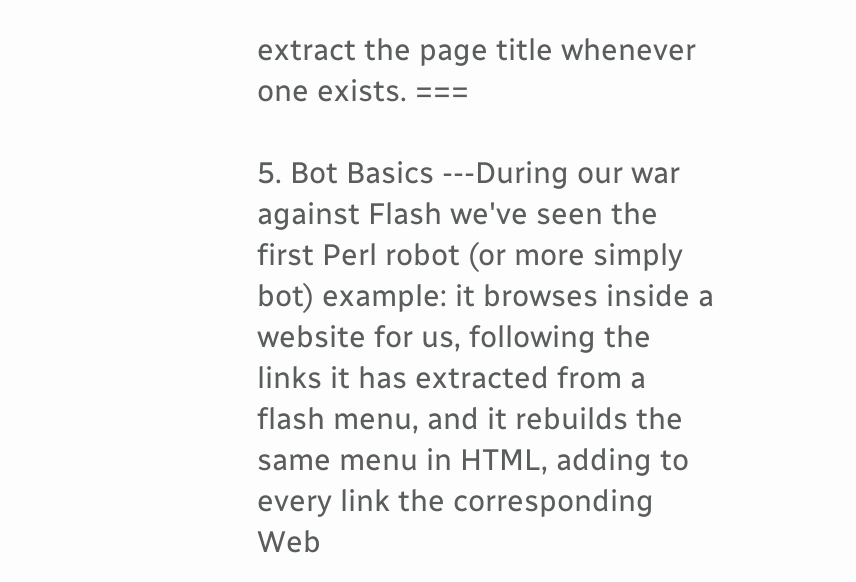extract the page title whenever one exists. ===

5. Bot Basics ---During our war against Flash we've seen the first Perl robot (or more simply bot) example: it browses inside a website for us, following the links it has extracted from a flash menu, and it rebuilds the same menu in HTML, adding to every link the corresponding Web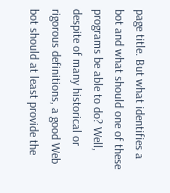page title. But what identifies a bot and what should one of these programs be able to do? Well, despite of many historical or rigorous definitions, a good Web bot should at least provide the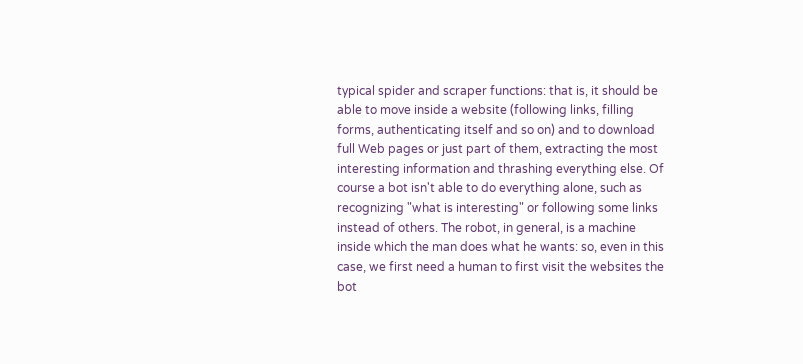typical spider and scraper functions: that is, it should be able to move inside a website (following links, filling forms, authenticating itself and so on) and to download full Web pages or just part of them, extracting the most interesting information and thrashing everything else. Of course a bot isn't able to do everything alone, such as recognizing "what is interesting" or following some links instead of others. The robot, in general, is a machine inside which the man does what he wants: so, even in this case, we first need a human to first visit the websites the bot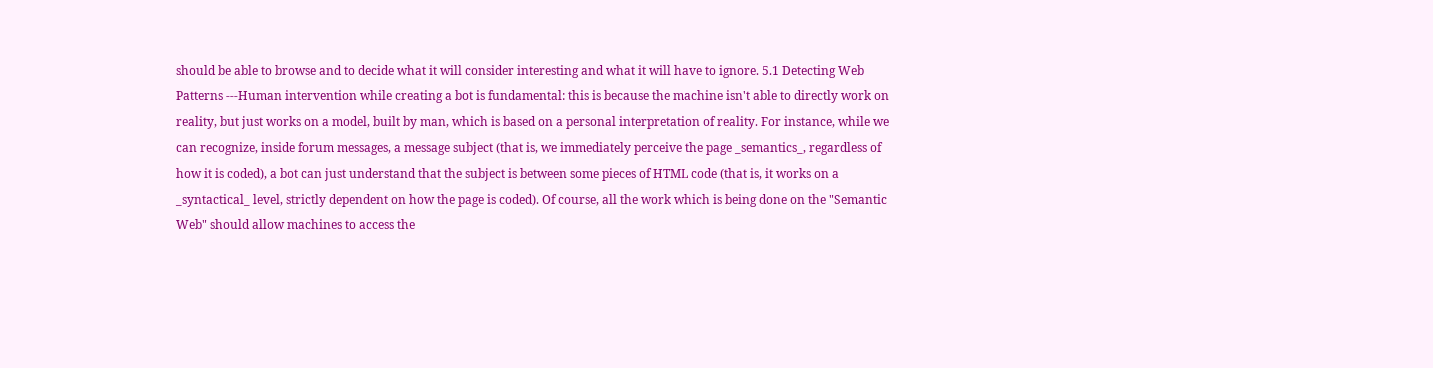should be able to browse and to decide what it will consider interesting and what it will have to ignore. 5.1 Detecting Web Patterns ---Human intervention while creating a bot is fundamental: this is because the machine isn't able to directly work on reality, but just works on a model, built by man, which is based on a personal interpretation of reality. For instance, while we can recognize, inside forum messages, a message subject (that is, we immediately perceive the page _semantics_, regardless of how it is coded), a bot can just understand that the subject is between some pieces of HTML code (that is, it works on a _syntactical_ level, strictly dependent on how the page is coded). Of course, all the work which is being done on the "Semantic Web" should allow machines to access the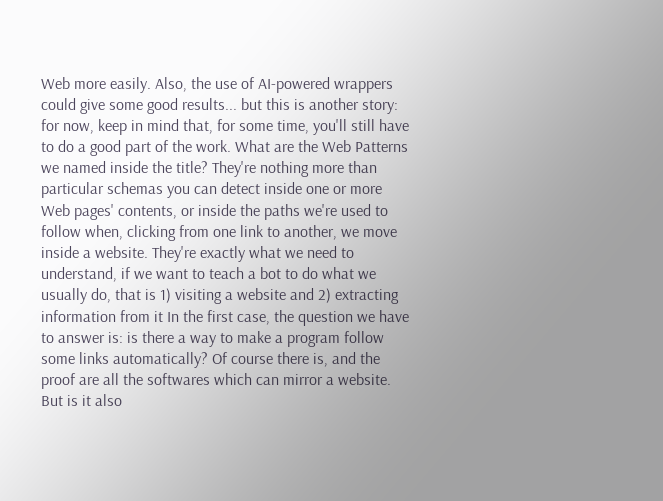Web more easily. Also, the use of AI-powered wrappers could give some good results... but this is another story: for now, keep in mind that, for some time, you'll still have to do a good part of the work. What are the Web Patterns we named inside the title? They're nothing more than particular schemas you can detect inside one or more Web pages' contents, or inside the paths we're used to follow when, clicking from one link to another, we move inside a website. They're exactly what we need to understand, if we want to teach a bot to do what we usually do, that is 1) visiting a website and 2) extracting information from it In the first case, the question we have to answer is: is there a way to make a program follow some links automatically? Of course there is, and the proof are all the softwares which can mirror a website. But is it also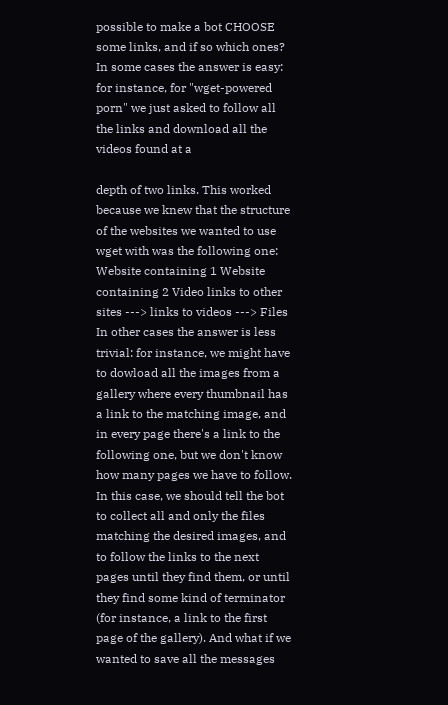possible to make a bot CHOOSE some links, and if so which ones? In some cases the answer is easy: for instance, for "wget-powered porn" we just asked to follow all the links and download all the videos found at a

depth of two links. This worked because we knew that the structure of the websites we wanted to use wget with was the following one: Website containing 1 Website containing 2 Video links to other sites ---> links to videos ---> Files In other cases the answer is less trivial: for instance, we might have to dowload all the images from a gallery where every thumbnail has a link to the matching image, and in every page there's a link to the following one, but we don't know how many pages we have to follow. In this case, we should tell the bot to collect all and only the files matching the desired images, and to follow the links to the next pages until they find them, or until they find some kind of terminator (for instance, a link to the first page of the gallery). And what if we wanted to save all the messages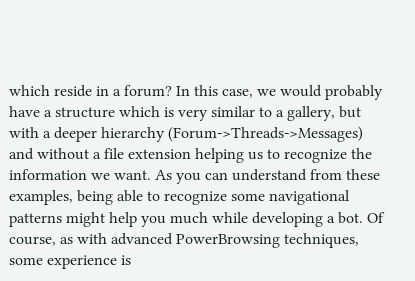which reside in a forum? In this case, we would probably have a structure which is very similar to a gallery, but with a deeper hierarchy (Forum->Threads->Messages) and without a file extension helping us to recognize the information we want. As you can understand from these examples, being able to recognize some navigational patterns might help you much while developing a bot. Of course, as with advanced PowerBrowsing techniques, some experience is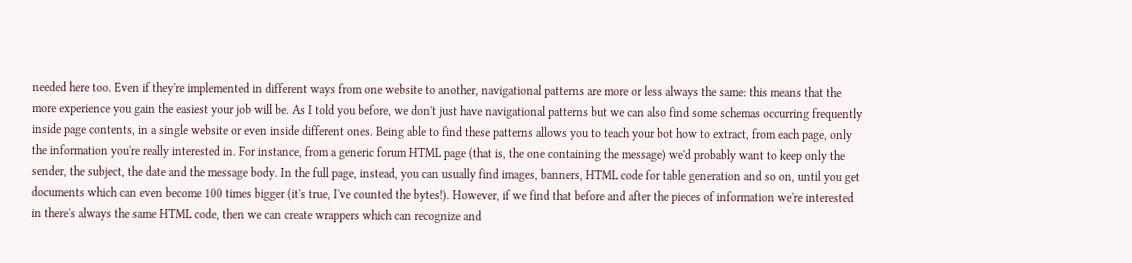needed here too. Even if they're implemented in different ways from one website to another, navigational patterns are more or less always the same: this means that the more experience you gain the easiest your job will be. As I told you before, we don't just have navigational patterns but we can also find some schemas occurring frequently inside page contents, in a single website or even inside different ones. Being able to find these patterns allows you to teach your bot how to extract, from each page, only the information you're really interested in. For instance, from a generic forum HTML page (that is, the one containing the message) we'd probably want to keep only the sender, the subject, the date and the message body. In the full page, instead, you can usually find images, banners, HTML code for table generation and so on, until you get documents which can even become 100 times bigger (it's true, I've counted the bytes!). However, if we find that before and after the pieces of information we're interested in there's always the same HTML code, then we can create wrappers which can recognize and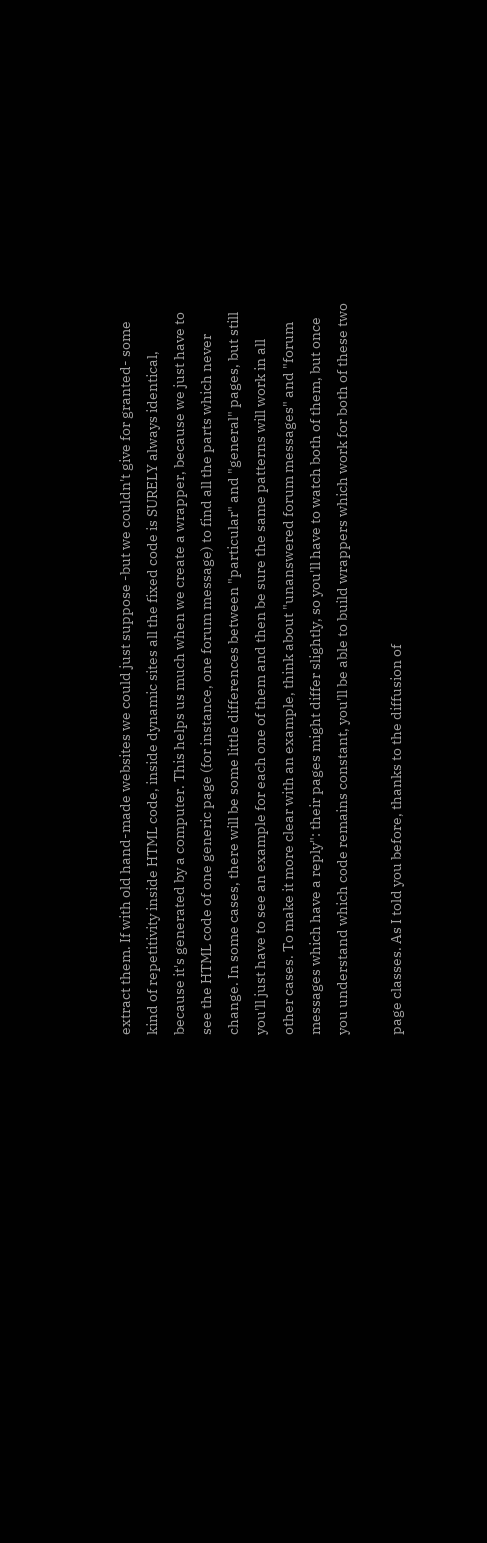extract them. If with old hand-made websites we could just suppose -but we couldn't give for granted- some kind of repetitivity inside HTML code, inside dynamic sites all the fixed code is SURELY always identical, because it's generated by a computer. This helps us much when we create a wrapper, because we just have to see the HTML code of one generic page (for instance, one forum message) to find all the parts which never change. In some cases, there will be some little differences between "particular" and "general" pages, but still you'll just have to see an example for each one of them and then be sure the same patterns will work in all other cases. To make it more clear with an example, think about "unanswered forum messages" and "forum messages which have a reply": their pages might differ slightly, so you'll have to watch both of them, but once you understand which code remains constant, you'll be able to build wrappers which work for both of these two

page classes. As I told you before, thanks to the diffusion of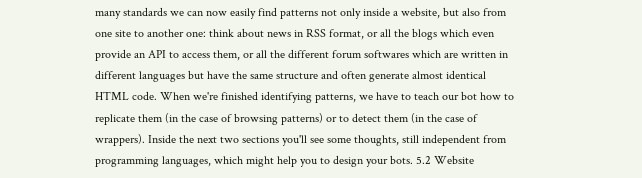many standards we can now easily find patterns not only inside a website, but also from one site to another one: think about news in RSS format, or all the blogs which even provide an API to access them, or all the different forum softwares which are written in different languages but have the same structure and often generate almost identical HTML code. When we're finished identifying patterns, we have to teach our bot how to replicate them (in the case of browsing patterns) or to detect them (in the case of wrappers). Inside the next two sections you'll see some thoughts, still independent from programming languages, which might help you to design your bots. 5.2 Website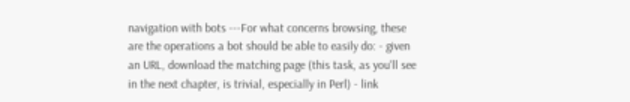navigation with bots ---For what concerns browsing, these are the operations a bot should be able to easily do: - given an URL, download the matching page (this task, as you'll see in the next chapter, is trivial, especially in Perl) - link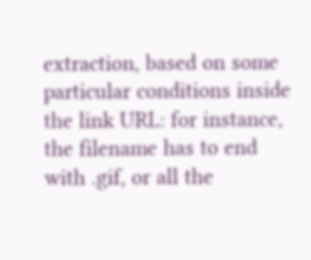extraction, based on some particular conditions inside the link URL: for instance, the filename has to end with .gif, or all the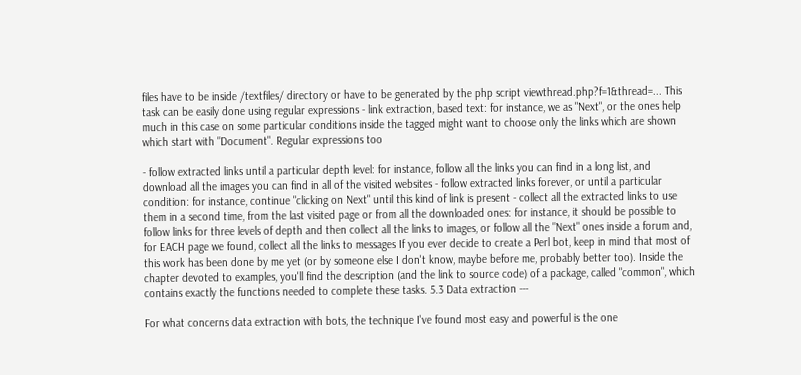files have to be inside /textfiles/ directory or have to be generated by the php script viewthread.php?f=1&thread=... This task can be easily done using regular expressions - link extraction, based text: for instance, we as "Next", or the ones help much in this case on some particular conditions inside the tagged might want to choose only the links which are shown which start with "Document". Regular expressions too

- follow extracted links until a particular depth level: for instance, follow all the links you can find in a long list, and download all the images you can find in all of the visited websites - follow extracted links forever, or until a particular condition: for instance, continue "clicking on Next" until this kind of link is present - collect all the extracted links to use them in a second time, from the last visited page or from all the downloaded ones: for instance, it should be possible to follow links for three levels of depth and then collect all the links to images, or follow all the "Next" ones inside a forum and, for EACH page we found, collect all the links to messages If you ever decide to create a Perl bot, keep in mind that most of this work has been done by me yet (or by someone else I don't know, maybe before me, probably better too). Inside the chapter devoted to examples, you'll find the description (and the link to source code) of a package, called "common", which contains exactly the functions needed to complete these tasks. 5.3 Data extraction ---

For what concerns data extraction with bots, the technique I've found most easy and powerful is the one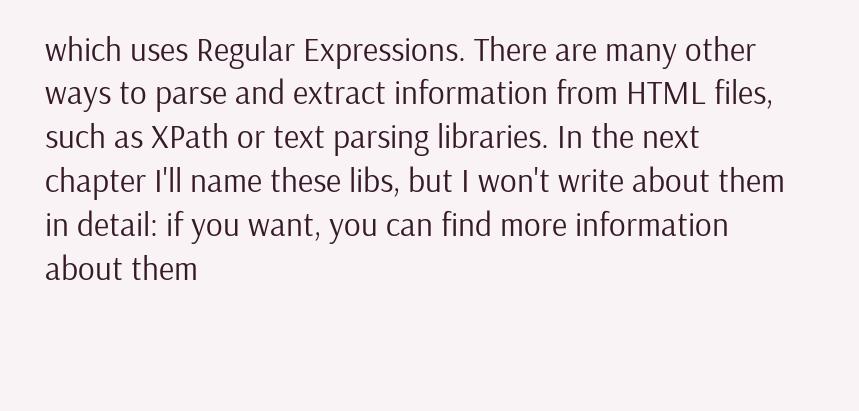which uses Regular Expressions. There are many other ways to parse and extract information from HTML files, such as XPath or text parsing libraries. In the next chapter I'll name these libs, but I won't write about them in detail: if you want, you can find more information about them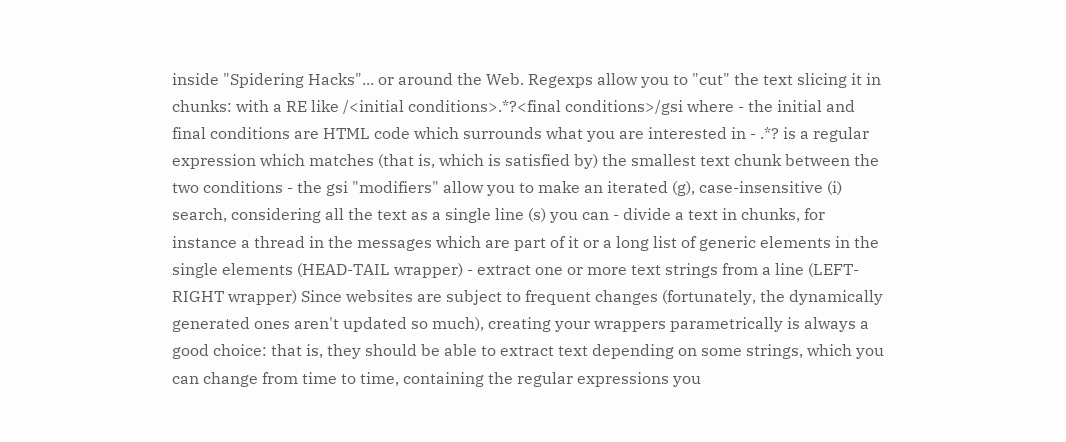inside "Spidering Hacks"... or around the Web. Regexps allow you to "cut" the text slicing it in chunks: with a RE like /<initial conditions>.*?<final conditions>/gsi where - the initial and final conditions are HTML code which surrounds what you are interested in - .*? is a regular expression which matches (that is, which is satisfied by) the smallest text chunk between the two conditions - the gsi "modifiers" allow you to make an iterated (g), case-insensitive (i) search, considering all the text as a single line (s) you can - divide a text in chunks, for instance a thread in the messages which are part of it or a long list of generic elements in the single elements (HEAD-TAIL wrapper) - extract one or more text strings from a line (LEFT-RIGHT wrapper) Since websites are subject to frequent changes (fortunately, the dynamically generated ones aren't updated so much), creating your wrappers parametrically is always a good choice: that is, they should be able to extract text depending on some strings, which you can change from time to time, containing the regular expressions you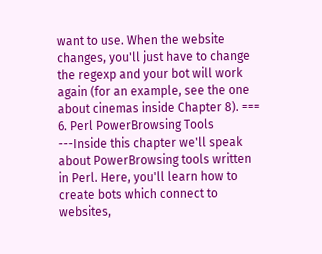want to use. When the website changes, you'll just have to change the regexp and your bot will work again (for an example, see the one about cinemas inside Chapter 8). === 6. Perl PowerBrowsing Tools ---Inside this chapter we'll speak about PowerBrowsing tools written in Perl. Here, you'll learn how to create bots which connect to websites,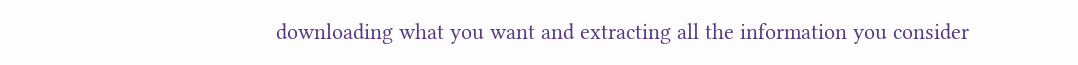downloading what you want and extracting all the information you consider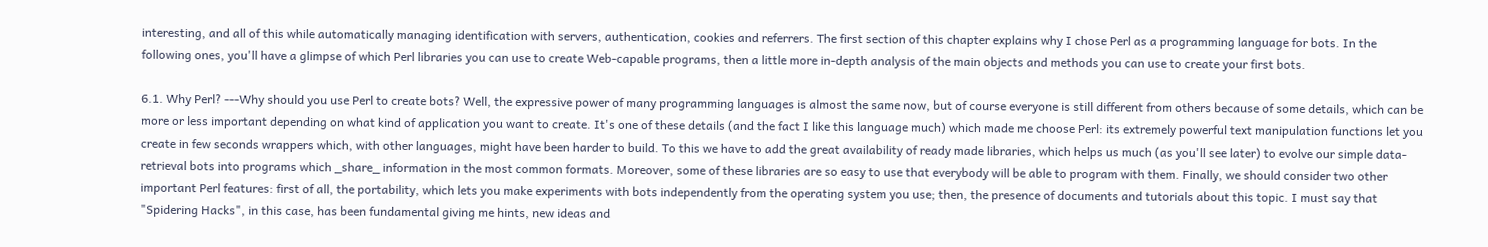interesting, and all of this while automatically managing identification with servers, authentication, cookies and referrers. The first section of this chapter explains why I chose Perl as a programming language for bots. In the following ones, you'll have a glimpse of which Perl libraries you can use to create Web-capable programs, then a little more in-depth analysis of the main objects and methods you can use to create your first bots.

6.1. Why Perl? ---Why should you use Perl to create bots? Well, the expressive power of many programming languages is almost the same now, but of course everyone is still different from others because of some details, which can be more or less important depending on what kind of application you want to create. It's one of these details (and the fact I like this language much) which made me choose Perl: its extremely powerful text manipulation functions let you create in few seconds wrappers which, with other languages, might have been harder to build. To this we have to add the great availability of ready made libraries, which helps us much (as you'll see later) to evolve our simple data-retrieval bots into programs which _share_ information in the most common formats. Moreover, some of these libraries are so easy to use that everybody will be able to program with them. Finally, we should consider two other important Perl features: first of all, the portability, which lets you make experiments with bots independently from the operating system you use; then, the presence of documents and tutorials about this topic. I must say that "Spidering Hacks", in this case, has been fundamental giving me hints, new ideas and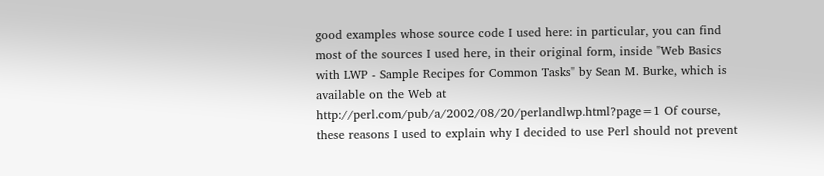good examples whose source code I used here: in particular, you can find most of the sources I used here, in their original form, inside "Web Basics with LWP - Sample Recipes for Common Tasks" by Sean M. Burke, which is available on the Web at http://perl.com/pub/a/2002/08/20/perlandlwp.html?page=1 Of course, these reasons I used to explain why I decided to use Perl should not prevent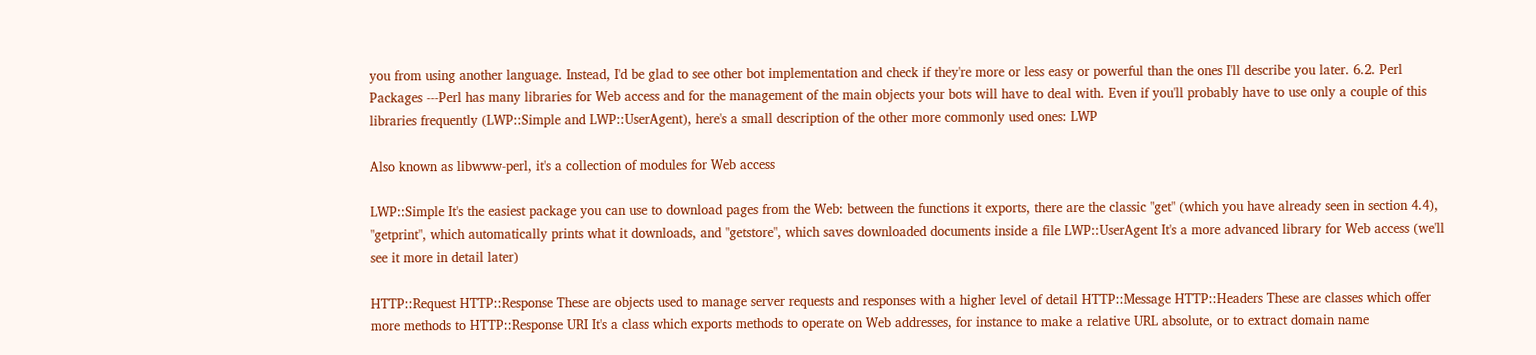you from using another language. Instead, I'd be glad to see other bot implementation and check if they're more or less easy or powerful than the ones I'll describe you later. 6.2. Perl Packages ---Perl has many libraries for Web access and for the management of the main objects your bots will have to deal with. Even if you'll probably have to use only a couple of this libraries frequently (LWP::Simple and LWP::UserAgent), here's a small description of the other more commonly used ones: LWP

Also known as libwww-perl, it's a collection of modules for Web access

LWP::Simple It's the easiest package you can use to download pages from the Web: between the functions it exports, there are the classic "get" (which you have already seen in section 4.4), "getprint", which automatically prints what it downloads, and "getstore", which saves downloaded documents inside a file LWP::UserAgent It's a more advanced library for Web access (we'll see it more in detail later)

HTTP::Request HTTP::Response These are objects used to manage server requests and responses with a higher level of detail HTTP::Message HTTP::Headers These are classes which offer more methods to HTTP::Response URI It's a class which exports methods to operate on Web addresses, for instance to make a relative URL absolute, or to extract domain name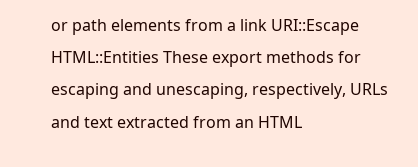or path elements from a link URI::Escape HTML::Entities These export methods for escaping and unescaping, respectively, URLs and text extracted from an HTML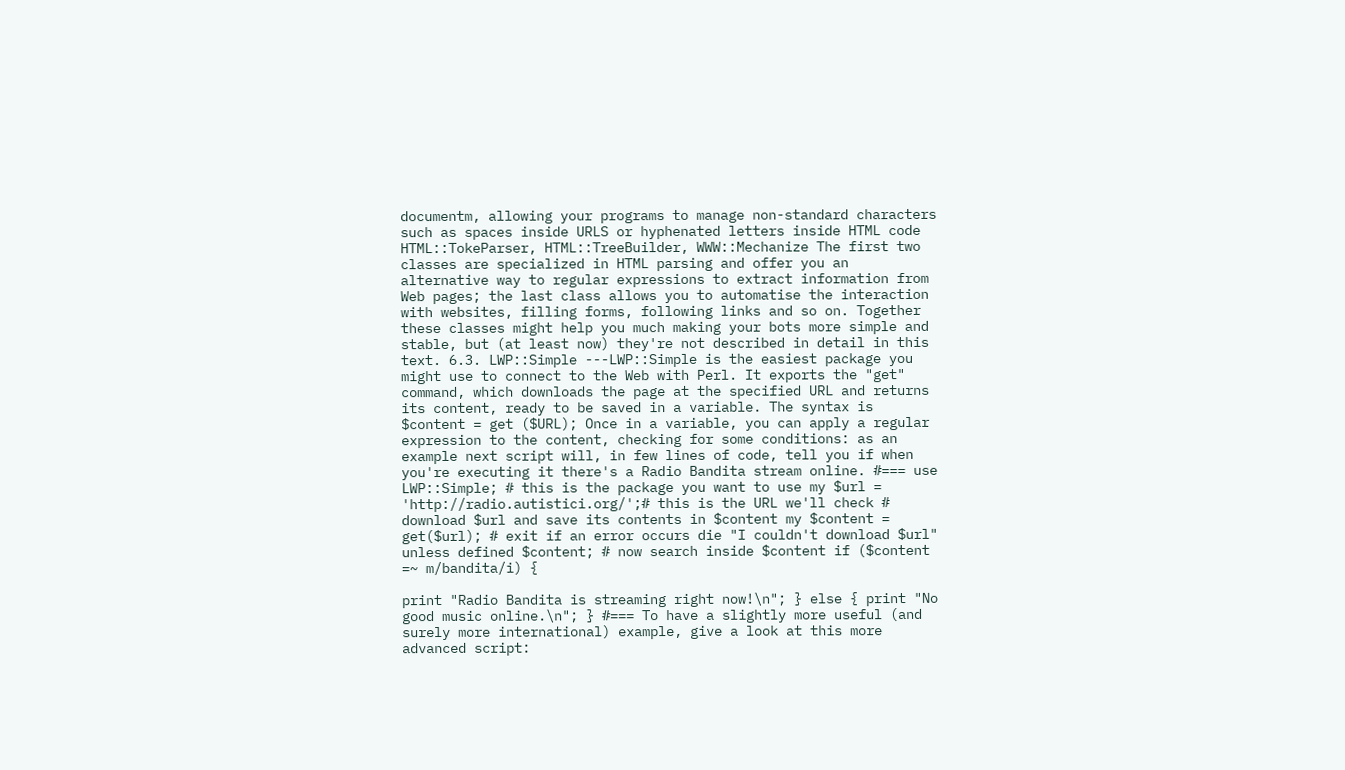documentm, allowing your programs to manage non-standard characters such as spaces inside URLS or hyphenated letters inside HTML code HTML::TokeParser, HTML::TreeBuilder, WWW::Mechanize The first two classes are specialized in HTML parsing and offer you an alternative way to regular expressions to extract information from Web pages; the last class allows you to automatise the interaction with websites, filling forms, following links and so on. Together these classes might help you much making your bots more simple and stable, but (at least now) they're not described in detail in this text. 6.3. LWP::Simple ---LWP::Simple is the easiest package you might use to connect to the Web with Perl. It exports the "get" command, which downloads the page at the specified URL and returns its content, ready to be saved in a variable. The syntax is $content = get ($URL); Once in a variable, you can apply a regular expression to the content, checking for some conditions: as an example next script will, in few lines of code, tell you if when you're executing it there's a Radio Bandita stream online. #=== use LWP::Simple; # this is the package you want to use my $url = 'http://radio.autistici.org/';# this is the URL we'll check # download $url and save its contents in $content my $content = get($url); # exit if an error occurs die "I couldn't download $url" unless defined $content; # now search inside $content if ($content =~ m/bandita/i) {

print "Radio Bandita is streaming right now!\n"; } else { print "No good music online.\n"; } #=== To have a slightly more useful (and surely more international) example, give a look at this more advanced script: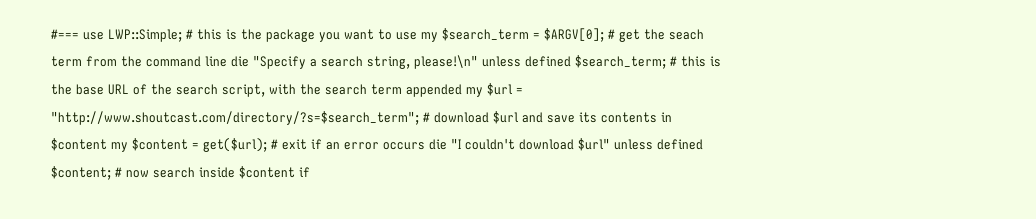#=== use LWP::Simple; # this is the package you want to use my $search_term = $ARGV[0]; # get the seach term from the command line die "Specify a search string, please!\n" unless defined $search_term; # this is the base URL of the search script, with the search term appended my $url = "http://www.shoutcast.com/directory/?s=$search_term"; # download $url and save its contents in $content my $content = get($url); # exit if an error occurs die "I couldn't download $url" unless defined $content; # now search inside $content if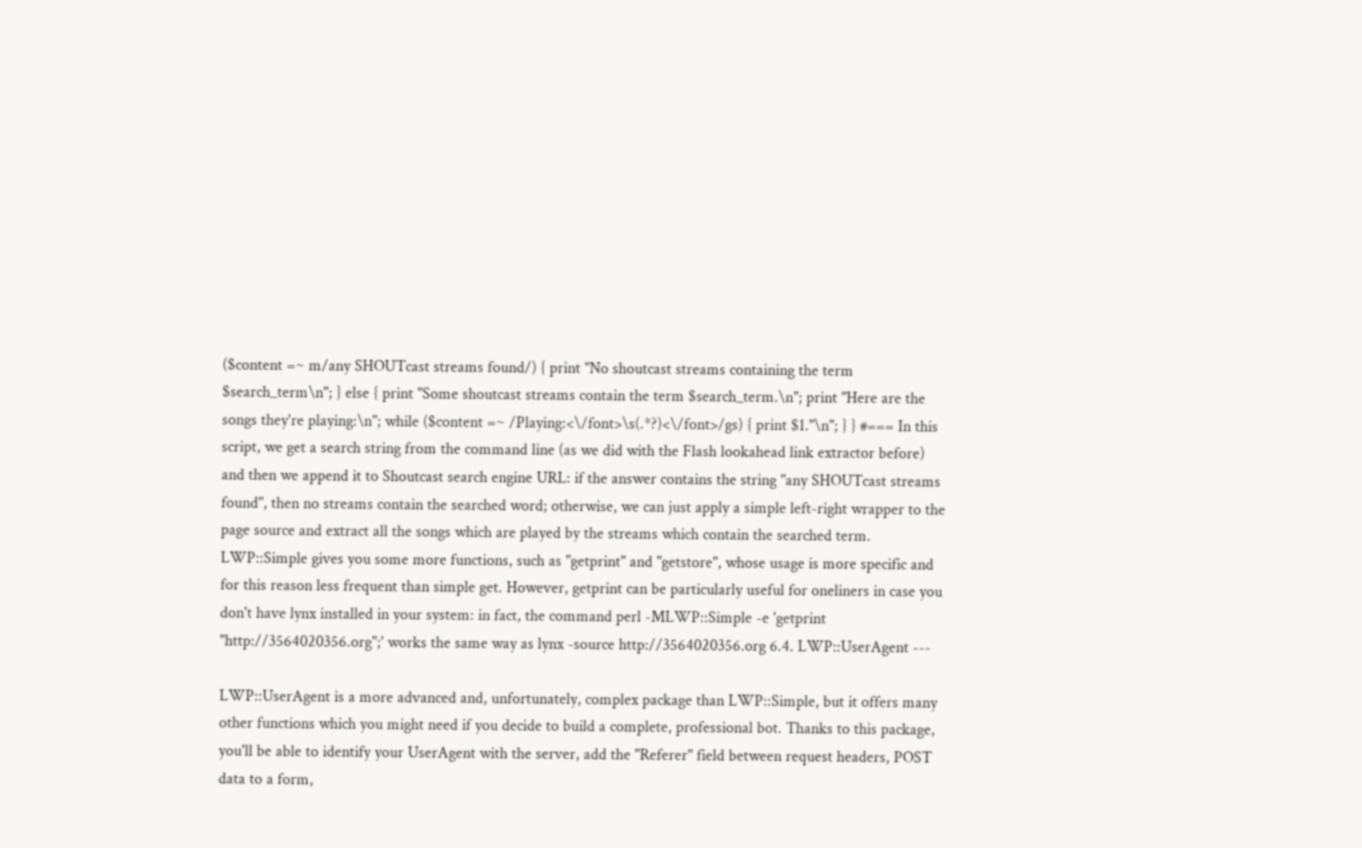($content =~ m/any SHOUTcast streams found/) { print "No shoutcast streams containing the term $search_term\n"; } else { print "Some shoutcast streams contain the term $search_term.\n"; print "Here are the songs they're playing:\n"; while ($content =~ /Playing:<\/font>\s(.*?)<\/font>/gs) { print $1."\n"; } } #=== In this script, we get a search string from the command line (as we did with the Flash lookahead link extractor before) and then we append it to Shoutcast search engine URL: if the answer contains the string "any SHOUTcast streams found", then no streams contain the searched word; otherwise, we can just apply a simple left-right wrapper to the page source and extract all the songs which are played by the streams which contain the searched term. LWP::Simple gives you some more functions, such as "getprint" and "getstore", whose usage is more specific and for this reason less frequent than simple get. However, getprint can be particularly useful for oneliners in case you don't have lynx installed in your system: in fact, the command perl -MLWP::Simple -e 'getprint "http://3564020356.org";' works the same way as lynx -source http://3564020356.org 6.4. LWP::UserAgent ---

LWP::UserAgent is a more advanced and, unfortunately, complex package than LWP::Simple, but it offers many other functions which you might need if you decide to build a complete, professional bot. Thanks to this package, you'll be able to identify your UserAgent with the server, add the "Referer" field between request headers, POST data to a form,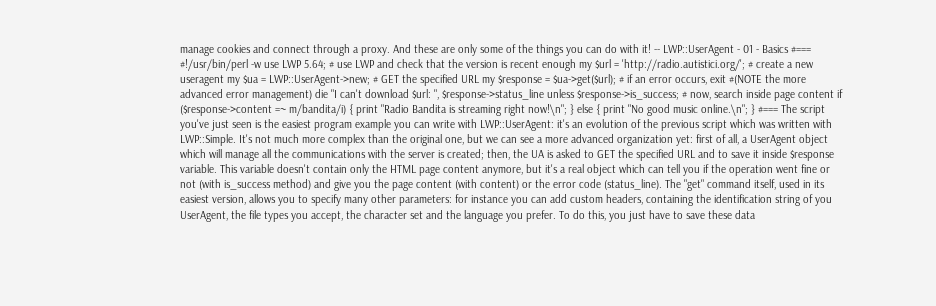manage cookies and connect through a proxy. And these are only some of the things you can do with it! -- LWP::UserAgent - 01 - Basics #=== #!/usr/bin/perl -w use LWP 5.64; # use LWP and check that the version is recent enough my $url = 'http://radio.autistici.org/'; # create a new useragent my $ua = LWP::UserAgent->new; # GET the specified URL my $response = $ua->get($url); # if an error occurs, exit #(NOTE the more advanced error management) die "I can't download $url: ", $response->status_line unless $response->is_success; # now, search inside page content if ($response->content =~ m/bandita/i) { print "Radio Bandita is streaming right now!\n"; } else { print "No good music online.\n"; } #=== The script you've just seen is the easiest program example you can write with LWP::UserAgent: it's an evolution of the previous script which was written with LWP::Simple. It's not much more complex than the original one, but we can see a more advanced organization yet: first of all, a UserAgent object which will manage all the communications with the server is created; then, the UA is asked to GET the specified URL and to save it inside $response variable. This variable doesn't contain only the HTML page content anymore, but it's a real object which can tell you if the operation went fine or not (with is_success method) and give you the page content (with content) or the error code (status_line). The "get" command itself, used in its easiest version, allows you to specify many other parameters: for instance you can add custom headers, containing the identification string of you UserAgent, the file types you accept, the character set and the language you prefer. To do this, you just have to save these data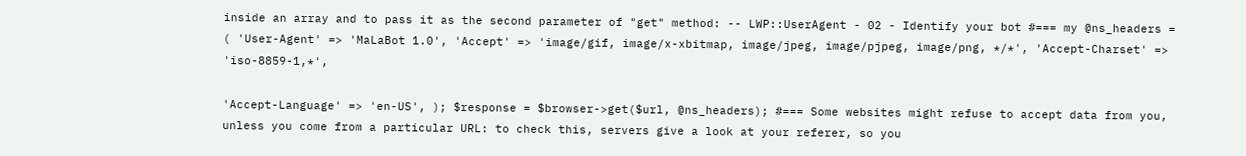inside an array and to pass it as the second parameter of "get" method: -- LWP::UserAgent - 02 - Identify your bot #=== my @ns_headers = ( 'User-Agent' => 'MaLaBot 1.0', 'Accept' => 'image/gif, image/x-xbitmap, image/jpeg, image/pjpeg, image/png, */*', 'Accept-Charset' => 'iso-8859-1,*',

'Accept-Language' => 'en-US', ); $response = $browser->get($url, @ns_headers); #=== Some websites might refuse to accept data from you, unless you come from a particular URL: to check this, servers give a look at your referer, so you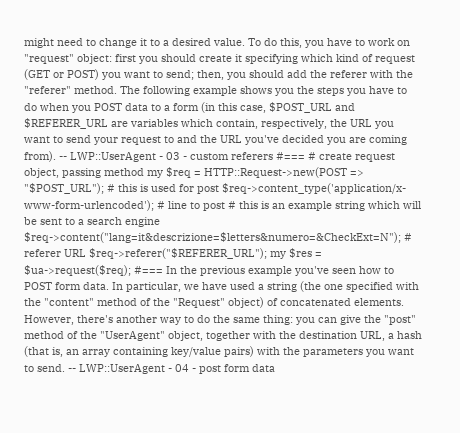might need to change it to a desired value. To do this, you have to work on "request" object: first you should create it specifying which kind of request (GET or POST) you want to send; then, you should add the referer with the "referer" method. The following example shows you the steps you have to do when you POST data to a form (in this case, $POST_URL and $REFERER_URL are variables which contain, respectively, the URL you want to send your request to and the URL you've decided you are coming from). -- LWP::UserAgent - 03 - custom referers #=== # create request object, passing method my $req = HTTP::Request->new(POST => "$POST_URL"); # this is used for post $req->content_type('application/x-www-form-urlencoded'); # line to post # this is an example string which will be sent to a search engine $req->content("lang=it&descrizione=$letters&numero=&CheckExt=N"); # referer URL $req->referer("$REFERER_URL"); my $res = $ua->request($req); #=== In the previous example you've seen how to POST form data. In particular, we have used a string (the one specified with the "content" method of the "Request" object) of concatenated elements. However, there's another way to do the same thing: you can give the "post" method of the "UserAgent" object, together with the destination URL, a hash (that is, an array containing key/value pairs) with the parameters you want to send. -- LWP::UserAgent - 04 - post form data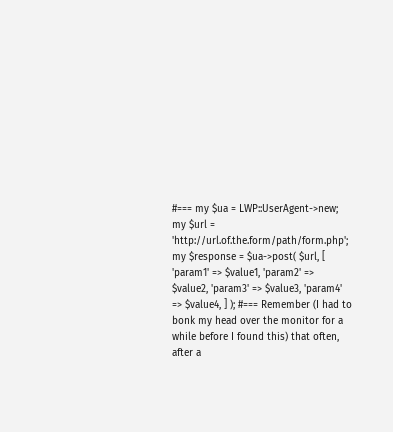#=== my $ua = LWP::UserAgent->new; my $url = 'http://url.of.the.form/path/form.php'; my $response = $ua->post( $url, [ 'param1' => $value1, 'param2' => $value2, 'param3' => $value3, 'param4' => $value4, ] ); #=== Remember (I had to bonk my head over the monitor for a while before I found this) that often, after a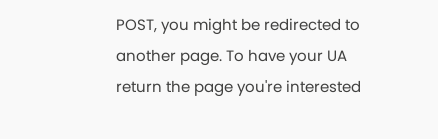POST, you might be redirected to another page. To have your UA return the page you're interested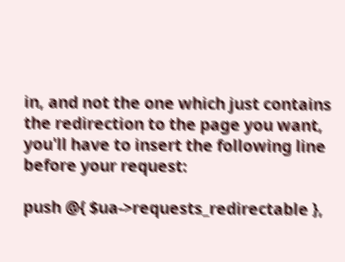in, and not the one which just contains the redirection to the page you want, you'll have to insert the following line before your request:

push @{ $ua->requests_redirectable },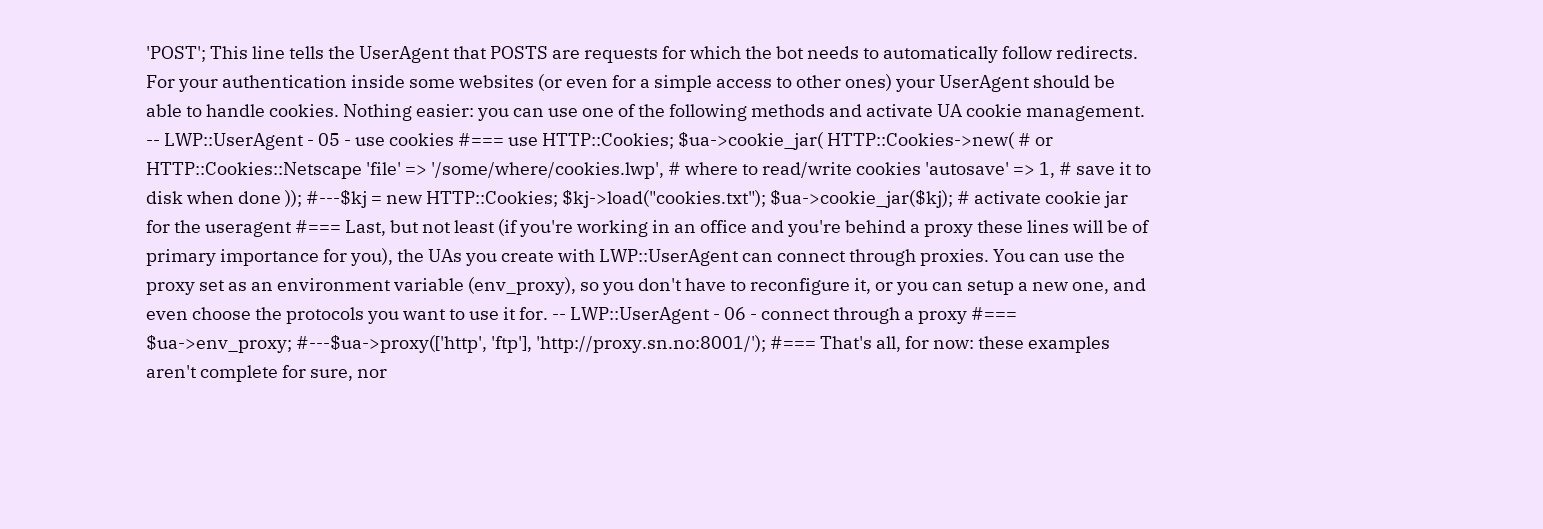'POST'; This line tells the UserAgent that POSTS are requests for which the bot needs to automatically follow redirects. For your authentication inside some websites (or even for a simple access to other ones) your UserAgent should be able to handle cookies. Nothing easier: you can use one of the following methods and activate UA cookie management. -- LWP::UserAgent - 05 - use cookies #=== use HTTP::Cookies; $ua->cookie_jar( HTTP::Cookies->new( # or HTTP::Cookies::Netscape 'file' => '/some/where/cookies.lwp', # where to read/write cookies 'autosave' => 1, # save it to disk when done )); #---$kj = new HTTP::Cookies; $kj->load("cookies.txt"); $ua->cookie_jar($kj); # activate cookie jar for the useragent #=== Last, but not least (if you're working in an office and you're behind a proxy these lines will be of primary importance for you), the UAs you create with LWP::UserAgent can connect through proxies. You can use the proxy set as an environment variable (env_proxy), so you don't have to reconfigure it, or you can setup a new one, and even choose the protocols you want to use it for. -- LWP::UserAgent - 06 - connect through a proxy #=== $ua->env_proxy; #---$ua->proxy(['http', 'ftp'], 'http://proxy.sn.no:8001/'); #=== That's all, for now: these examples aren't complete for sure, nor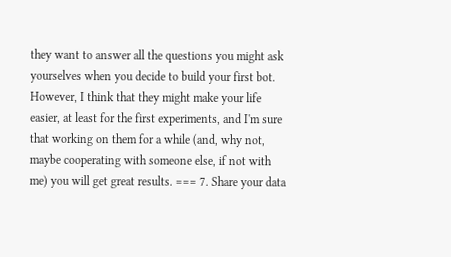they want to answer all the questions you might ask yourselves when you decide to build your first bot. However, I think that they might make your life easier, at least for the first experiments, and I'm sure that working on them for a while (and, why not, maybe cooperating with someone else, if not with me) you will get great results. === 7. Share your data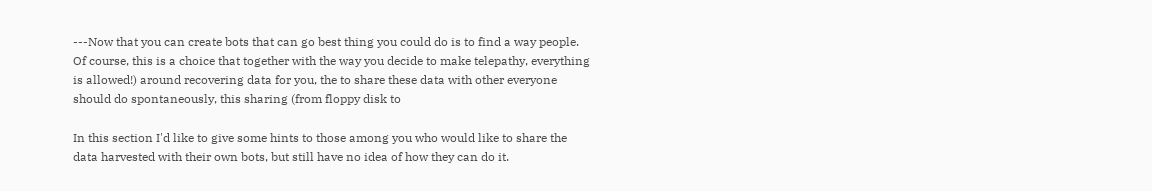---Now that you can create bots that can go best thing you could do is to find a way people. Of course, this is a choice that together with the way you decide to make telepathy, everything is allowed!) around recovering data for you, the to share these data with other everyone should do spontaneously, this sharing (from floppy disk to

In this section I'd like to give some hints to those among you who would like to share the data harvested with their own bots, but still have no idea of how they can do it.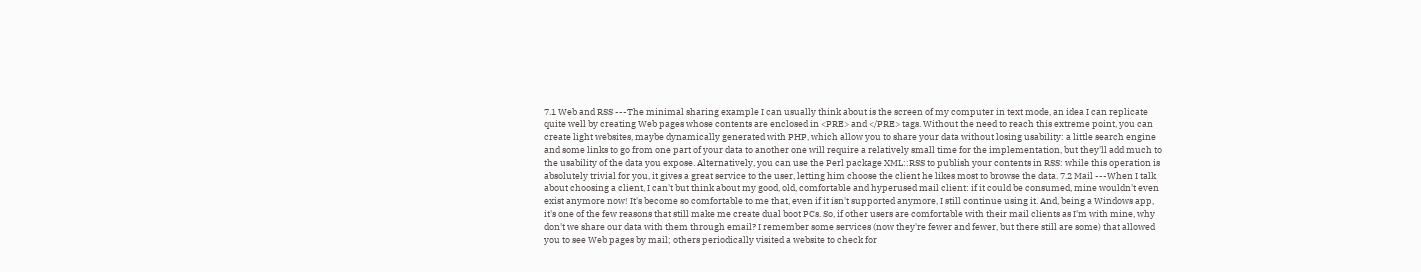7.1 Web and RSS ---The minimal sharing example I can usually think about is the screen of my computer in text mode, an idea I can replicate quite well by creating Web pages whose contents are enclosed in <PRE> and </PRE> tags. Without the need to reach this extreme point, you can create light websites, maybe dynamically generated with PHP, which allow you to share your data without losing usability: a little search engine and some links to go from one part of your data to another one will require a relatively small time for the implementation, but they'll add much to the usability of the data you expose. Alternatively, you can use the Perl package XML::RSS to publish your contents in RSS: while this operation is absolutely trivial for you, it gives a great service to the user, letting him choose the client he likes most to browse the data. 7.2 Mail ---When I talk about choosing a client, I can't but think about my good, old, comfortable and hyperused mail client: if it could be consumed, mine wouldn't even exist anymore now! It's become so comfortable to me that, even if it isn't supported anymore, I still continue using it. And, being a Windows app, it's one of the few reasons that still make me create dual boot PCs. So, if other users are comfortable with their mail clients as I'm with mine, why don't we share our data with them through email? I remember some services (now they're fewer and fewer, but there still are some) that allowed you to see Web pages by mail; others periodically visited a website to check for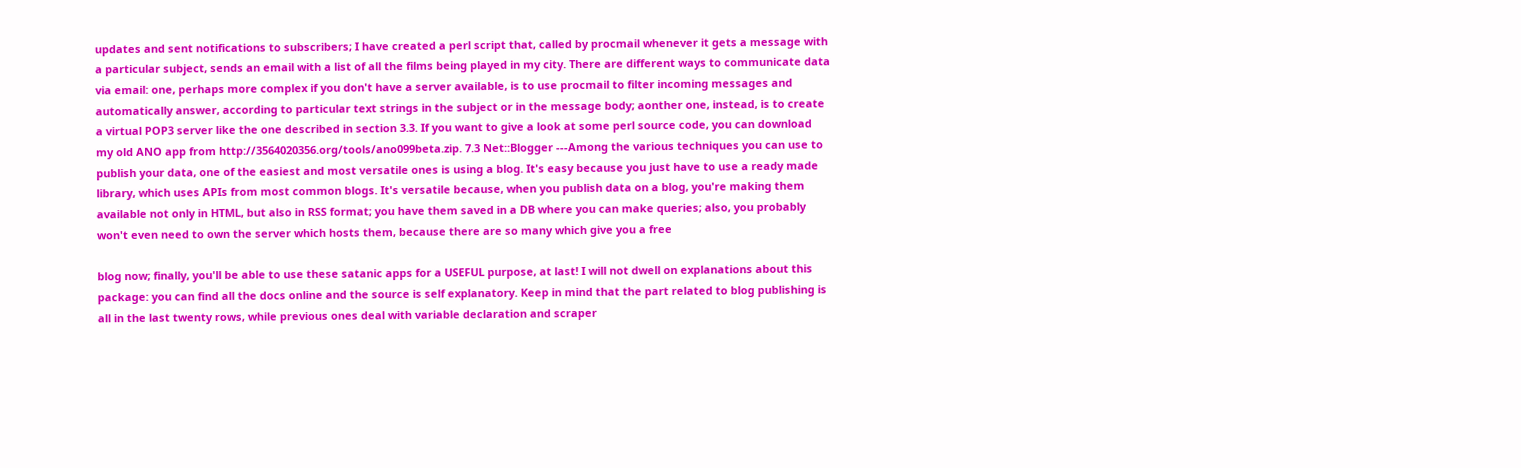updates and sent notifications to subscribers; I have created a perl script that, called by procmail whenever it gets a message with a particular subject, sends an email with a list of all the films being played in my city. There are different ways to communicate data via email: one, perhaps more complex if you don't have a server available, is to use procmail to filter incoming messages and automatically answer, according to particular text strings in the subject or in the message body; aonther one, instead, is to create a virtual POP3 server like the one described in section 3.3. If you want to give a look at some perl source code, you can download my old ANO app from http://3564020356.org/tools/ano099beta.zip. 7.3 Net::Blogger ---Among the various techniques you can use to publish your data, one of the easiest and most versatile ones is using a blog. It's easy because you just have to use a ready made library, which uses APIs from most common blogs. It's versatile because, when you publish data on a blog, you're making them available not only in HTML, but also in RSS format; you have them saved in a DB where you can make queries; also, you probably won't even need to own the server which hosts them, because there are so many which give you a free

blog now; finally, you'll be able to use these satanic apps for a USEFUL purpose, at last! I will not dwell on explanations about this package: you can find all the docs online and the source is self explanatory. Keep in mind that the part related to blog publishing is all in the last twenty rows, while previous ones deal with variable declaration and scraper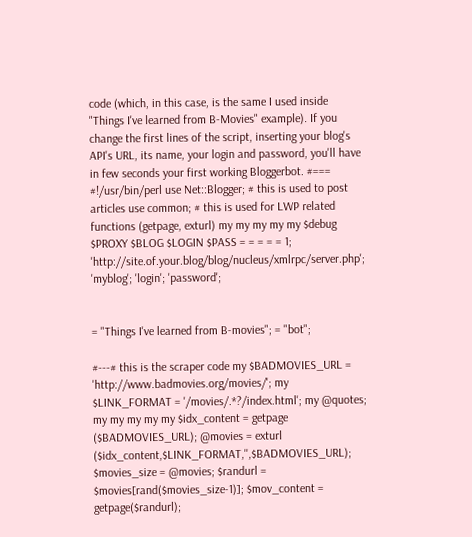code (which, in this case, is the same I used inside "Things I've learned from B-Movies" example). If you change the first lines of the script, inserting your blog's API's URL, its name, your login and password, you'll have in few seconds your first working Bloggerbot. #=== #!/usr/bin/perl use Net::Blogger; # this is used to post articles use common; # this is used for LWP related functions (getpage, exturl) my my my my my $debug $PROXY $BLOG $LOGIN $PASS = = = = = 1; 'http://site.of.your.blog/blog/nucleus/xmlrpc/server.php'; 'myblog'; 'login'; 'password';


= "Things I've learned from B-movies"; = "bot";

#---# this is the scraper code my $BADMOVIES_URL = 'http://www.badmovies.org/movies/'; my $LINK_FORMAT = '/movies/.*?/index.html'; my @quotes; my my my my my $idx_content = getpage ($BADMOVIES_URL); @movies = exturl ($idx_content,$LINK_FORMAT,'',$BADMOVIES_URL); $movies_size = @movies; $randurl = $movies[rand($movies_size-1)]; $mov_content = getpage($randurl);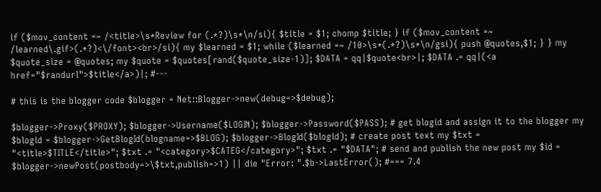if ($mov_content =~ /<title>\s*Review for (.*?)\s*\n/si){ $title = $1; chomp $title; } if ($mov_content =~ /learned\.gif>(.*?)<\/font><br>/si){ my $learned = $1; while ($learned =~ /10>\s*(.*?)\s*\n/gsi){ push @quotes,$1; } } my $quote_size = @quotes; my $quote = $quotes[rand($quote_size-1)]; $DATA = qq|$quote<br>|; $DATA .= qq|(<a href="$randurl">$title</a>)|; #---

# this is the blogger code $blogger = Net::Blogger->new(debug=>$debug);

$blogger->Proxy($PROXY); $blogger->Username($LOGIN); $blogger->Password($PASS); # get blogid and assign it to the blogger my $blogid = $blogger->GetBlogId(blogname=>$BLOG); $blogger->BlogId($blogid); # create post text my $txt = "<title>$TITLE</title>"; $txt .= "<category>$CATEG</category>"; $txt .= "$DATA"; # send and publish the new post my $id = $blogger->newPost(postbody=>\$txt,publish=>1) || die "Error: ".$b->LastError(); #=== 7.4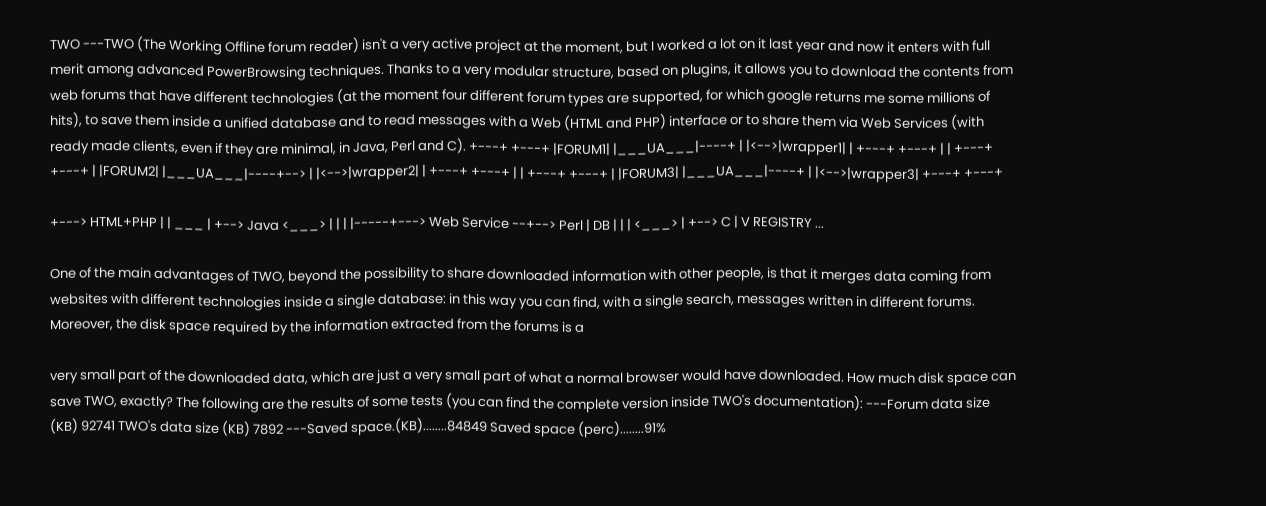TWO ---TWO (The Working Offline forum reader) isn't a very active project at the moment, but I worked a lot on it last year and now it enters with full merit among advanced PowerBrowsing techniques. Thanks to a very modular structure, based on plugins, it allows you to download the contents from web forums that have different technologies (at the moment four different forum types are supported, for which google returns me some millions of hits), to save them inside a unified database and to read messages with a Web (HTML and PHP) interface or to share them via Web Services (with ready made clients, even if they are minimal, in Java, Perl and C). +---+ +---+ |FORUM1| |___UA___|----+ | |<-->|wrapper1| | +---+ +---+ | | +---+ +---+ | |FORUM2| |___UA___|----+--> | |<-->|wrapper2| | +---+ +---+ | | +---+ +---+ | |FORUM3| |___UA___|----+ | |<-->|wrapper3| +---+ +---+

+---> HTML+PHP | | ___ | +--> Java <___> | | | |-----+---> Web Service --+--> Perl | DB | | | <___> | +--> C | V REGISTRY ...

One of the main advantages of TWO, beyond the possibility to share downloaded information with other people, is that it merges data coming from websites with different technologies inside a single database: in this way you can find, with a single search, messages written in different forums. Moreover, the disk space required by the information extracted from the forums is a

very small part of the downloaded data, which are just a very small part of what a normal browser would have downloaded. How much disk space can save TWO, exactly? The following are the results of some tests (you can find the complete version inside TWO's documentation): ---Forum data size (KB) 92741 TWO's data size (KB) 7892 ---Saved space.(KB)........84849 Saved space (perc)........91%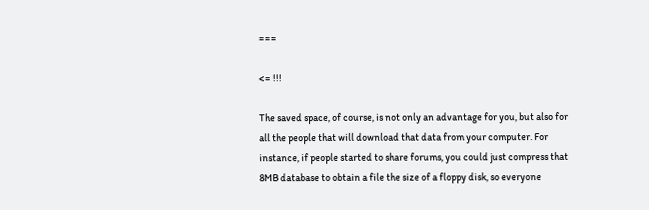===

<= !!!

The saved space, of course, is not only an advantage for you, but also for all the people that will download that data from your computer. For instance, if people started to share forums, you could just compress that 8MB database to obtain a file the size of a floppy disk, so everyone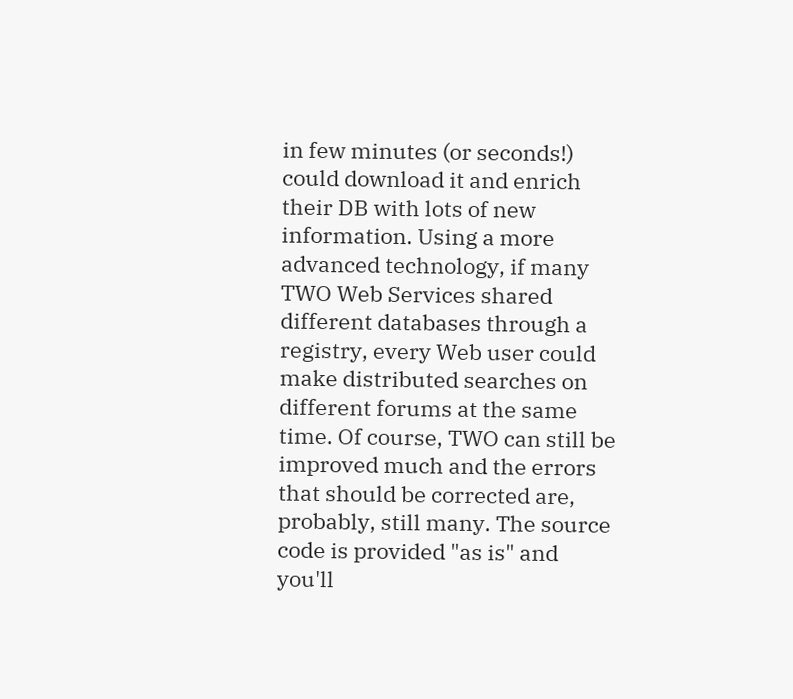in few minutes (or seconds!) could download it and enrich their DB with lots of new information. Using a more advanced technology, if many TWO Web Services shared different databases through a registry, every Web user could make distributed searches on different forums at the same time. Of course, TWO can still be improved much and the errors that should be corrected are, probably, still many. The source code is provided "as is" and you'll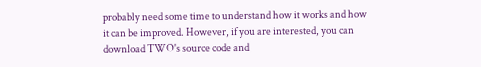probably need some time to understand how it works and how it can be improved. However, if you are interested, you can download TWO's source code and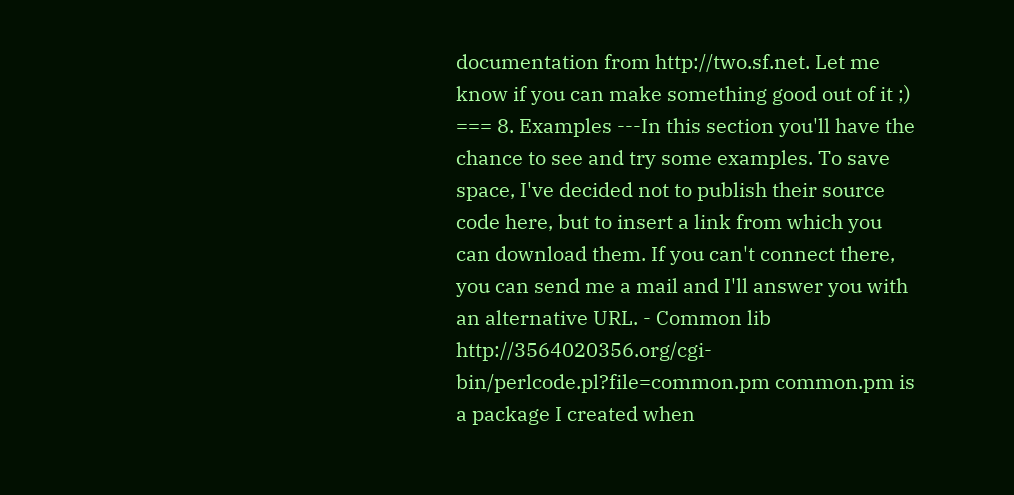documentation from http://two.sf.net. Let me know if you can make something good out of it ;) === 8. Examples ---In this section you'll have the chance to see and try some examples. To save space, I've decided not to publish their source code here, but to insert a link from which you can download them. If you can't connect there, you can send me a mail and I'll answer you with an alternative URL. - Common lib http://3564020356.org/cgi-bin/perlcode.pl?file=common.pm common.pm is a package I created when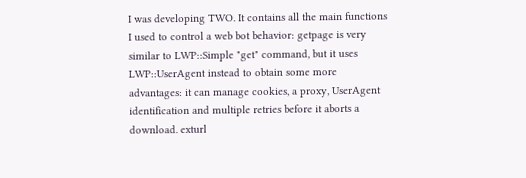I was developing TWO. It contains all the main functions I used to control a web bot behavior: getpage is very similar to LWP::Simple "get" command, but it uses LWP::UserAgent instead to obtain some more advantages: it can manage cookies, a proxy, UserAgent identification and multiple retries before it aborts a download. exturl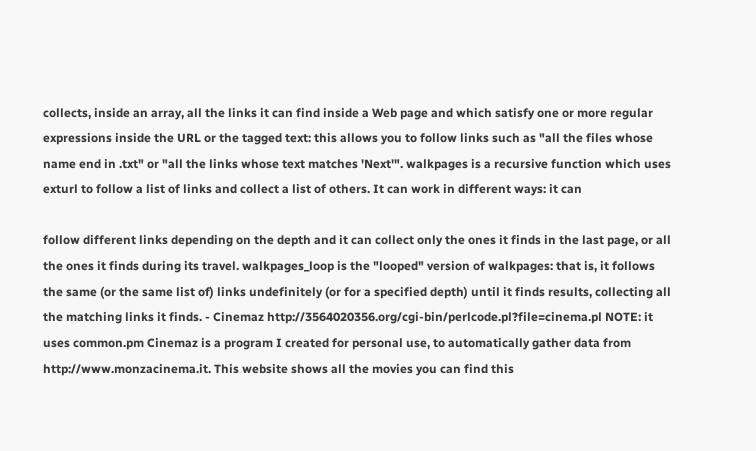collects, inside an array, all the links it can find inside a Web page and which satisfy one or more regular expressions inside the URL or the tagged text: this allows you to follow links such as "all the files whose name end in .txt" or "all the links whose text matches 'Next'". walkpages is a recursive function which uses exturl to follow a list of links and collect a list of others. It can work in different ways: it can

follow different links depending on the depth and it can collect only the ones it finds in the last page, or all the ones it finds during its travel. walkpages_loop is the "looped" version of walkpages: that is, it follows the same (or the same list of) links undefinitely (or for a specified depth) until it finds results, collecting all the matching links it finds. - Cinemaz http://3564020356.org/cgi-bin/perlcode.pl?file=cinema.pl NOTE: it uses common.pm Cinemaz is a program I created for personal use, to automatically gather data from http://www.monzacinema.it. This website shows all the movies you can find this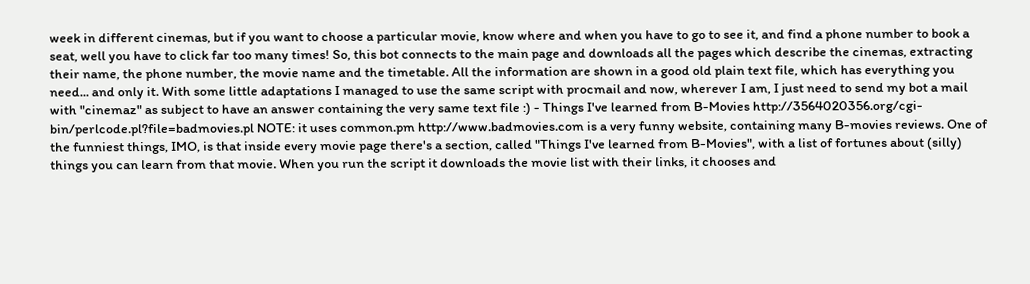week in different cinemas, but if you want to choose a particular movie, know where and when you have to go to see it, and find a phone number to book a seat, well you have to click far too many times! So, this bot connects to the main page and downloads all the pages which describe the cinemas, extracting their name, the phone number, the movie name and the timetable. All the information are shown in a good old plain text file, which has everything you need... and only it. With some little adaptations I managed to use the same script with procmail and now, wherever I am, I just need to send my bot a mail with "cinemaz" as subject to have an answer containing the very same text file :) - Things I've learned from B-Movies http://3564020356.org/cgi-bin/perlcode.pl?file=badmovies.pl NOTE: it uses common.pm http://www.badmovies.com is a very funny website, containing many B-movies reviews. One of the funniest things, IMO, is that inside every movie page there's a section, called "Things I've learned from B-Movies", with a list of fortunes about (silly) things you can learn from that movie. When you run the script it downloads the movie list with their links, it chooses and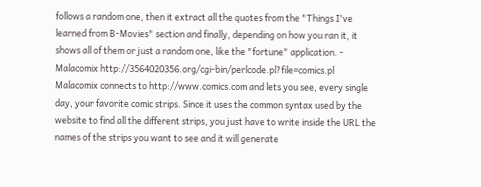follows a random one, then it extract all the quotes from the "Things I've learned from B-Movies" section and finally, depending on how you ran it, it shows all of them or just a random one, like the "fortune" application. - Malacomix http://3564020356.org/cgi-bin/perlcode.pl?file=comics.pl Malacomix connects to http://www.comics.com and lets you see, every single day, your favorite comic strips. Since it uses the common syntax used by the website to find all the different strips, you just have to write inside the URL the names of the strips you want to see and it will generate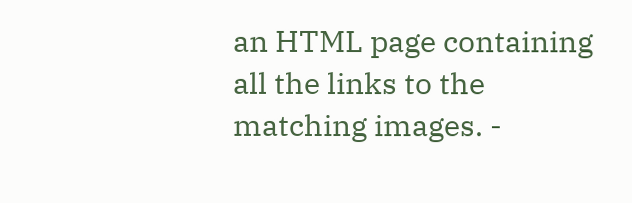an HTML page containing all the links to the matching images. -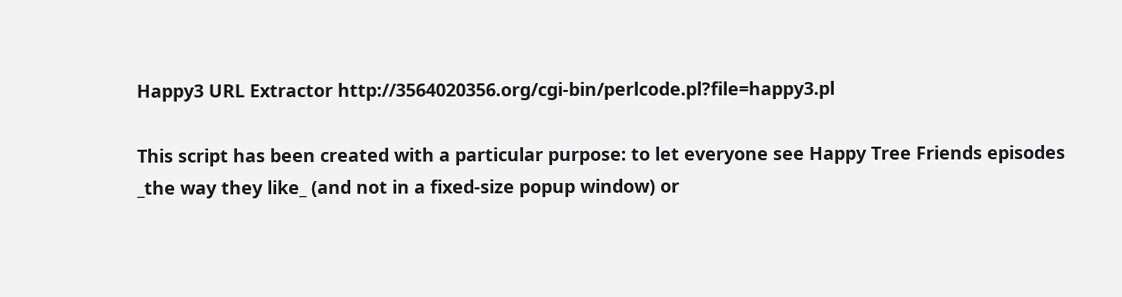Happy3 URL Extractor http://3564020356.org/cgi-bin/perlcode.pl?file=happy3.pl

This script has been created with a particular purpose: to let everyone see Happy Tree Friends episodes _the way they like_ (and not in a fixed-size popup window) or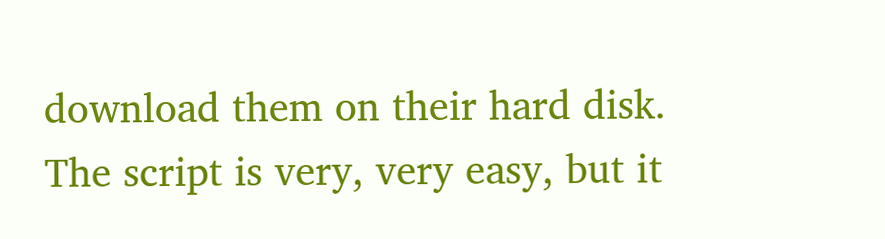download them on their hard disk. The script is very, very easy, but it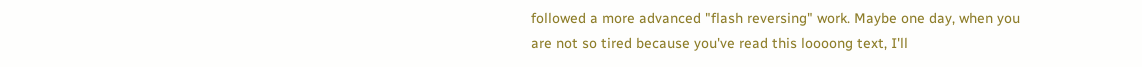followed a more advanced "flash reversing" work. Maybe one day, when you are not so tired because you've read this loooong text, I'll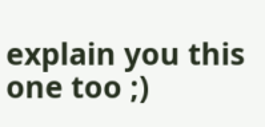explain you this one too ;)